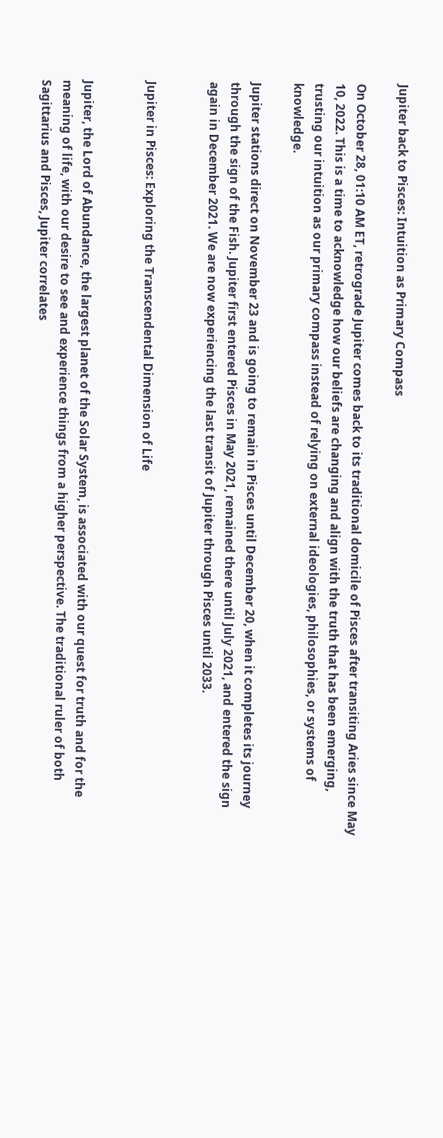Jupiter back to Pisces: Intuition as Primary Compass

On October 28, 01:10 AM ET, retrograde Jupiter comes back to its traditional domicile of Pisces after transiting Aries since May 10, 2022. This is a time to acknowledge how our beliefs are changing and align with the truth that has been emerging, trusting our intuition as our primary compass instead of relying on external ideologies, philosophies, or systems of knowledge.

Jupiter stations direct on November 23 and is going to remain in Pisces until December 20, when it completes its journey through the sign of the Fish. Jupiter first entered Pisces in May 2021, remained there until July 2021, and entered the sign again in December 2021. We are now experiencing the last transit of Jupiter through Pisces until 2033.


Jupiter in Pisces: Exploring the Transcendental Dimension of Life


Jupiter, the Lord of Abundance, the largest planet of the Solar System, is associated with our quest for truth and for the meaning of life, with our desire to see and experience things from a higher perspective. The traditional ruler of both Sagittarius and Pisces, Jupiter correlates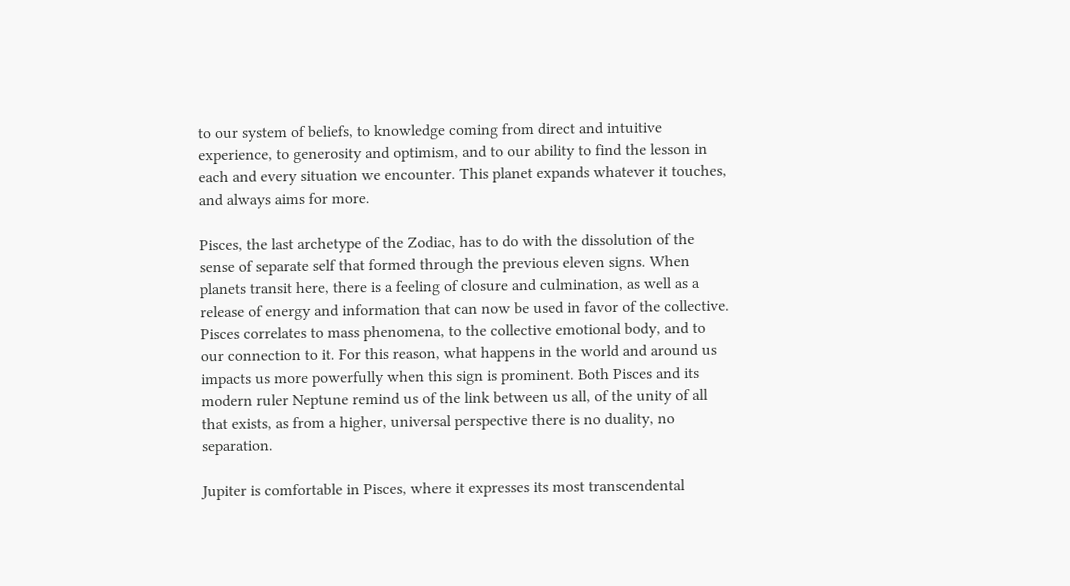to our system of beliefs, to knowledge coming from direct and intuitive experience, to generosity and optimism, and to our ability to find the lesson in each and every situation we encounter. This planet expands whatever it touches, and always aims for more.

Pisces, the last archetype of the Zodiac, has to do with the dissolution of the sense of separate self that formed through the previous eleven signs. When planets transit here, there is a feeling of closure and culmination, as well as a release of energy and information that can now be used in favor of the collective. Pisces correlates to mass phenomena, to the collective emotional body, and to our connection to it. For this reason, what happens in the world and around us impacts us more powerfully when this sign is prominent. Both Pisces and its modern ruler Neptune remind us of the link between us all, of the unity of all that exists, as from a higher, universal perspective there is no duality, no separation.

Jupiter is comfortable in Pisces, where it expresses its most transcendental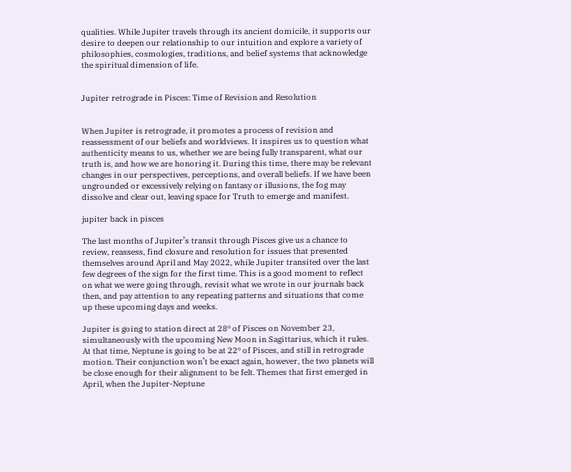qualities. While Jupiter travels through its ancient domicile, it supports our desire to deepen our relationship to our intuition and explore a variety of philosophies, cosmologies, traditions, and belief systems that acknowledge the spiritual dimension of life.


Jupiter retrograde in Pisces: Time of Revision and Resolution


When Jupiter is retrograde, it promotes a process of revision and reassessment of our beliefs and worldviews. It inspires us to question what authenticity means to us, whether we are being fully transparent, what our truth is, and how we are honoring it. During this time, there may be relevant changes in our perspectives, perceptions, and overall beliefs. If we have been ungrounded or excessively relying on fantasy or illusions, the fog may dissolve and clear out, leaving space for Truth to emerge and manifest.

jupiter back in pisces

The last months of Jupiter’s transit through Pisces give us a chance to review, reassess, find closure and resolution for issues that presented themselves around April and May 2022, while Jupiter transited over the last few degrees of the sign for the first time. This is a good moment to reflect on what we were going through, revisit what we wrote in our journals back then, and pay attention to any repeating patterns and situations that come up these upcoming days and weeks.

Jupiter is going to station direct at 28º of Pisces on November 23, simultaneously with the upcoming New Moon in Sagittarius, which it rules. At that time, Neptune is going to be at 22º of Pisces, and still in retrograde motion. Their conjunction won’t be exact again, however, the two planets will be close enough for their alignment to be felt. Themes that first emerged in April, when the Jupiter-Neptune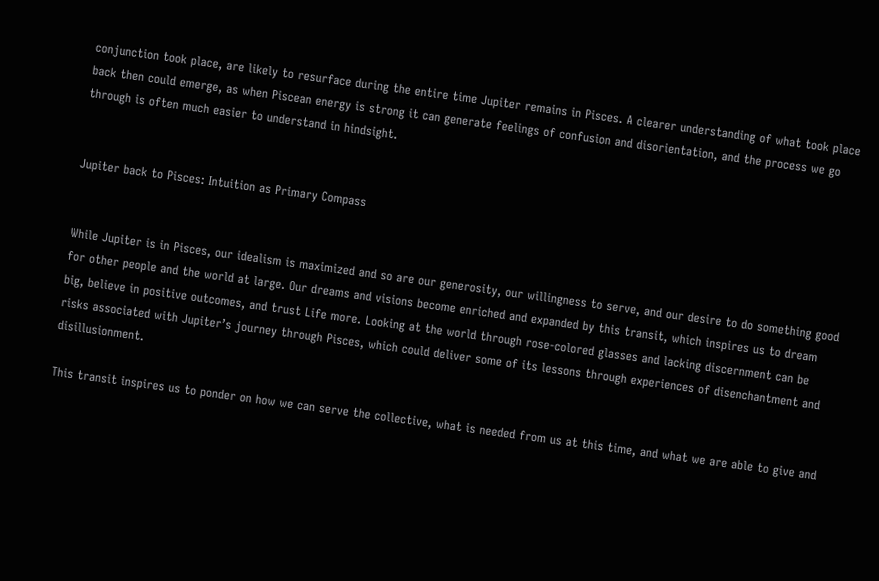conjunction took place, are likely to resurface during the entire time Jupiter remains in Pisces. A clearer understanding of what took place back then could emerge, as when Piscean energy is strong it can generate feelings of confusion and disorientation, and the process we go through is often much easier to understand in hindsight.


Jupiter back to Pisces: Intuition as Primary Compass


While Jupiter is in Pisces, our idealism is maximized and so are our generosity, our willingness to serve, and our desire to do something good for other people and the world at large. Our dreams and visions become enriched and expanded by this transit, which inspires us to dream big, believe in positive outcomes, and trust Life more. Looking at the world through rose-colored glasses and lacking discernment can be risks associated with Jupiter’s journey through Pisces, which could deliver some of its lessons through experiences of disenchantment and disillusionment.

This transit inspires us to ponder on how we can serve the collective, what is needed from us at this time, and what we are able to give and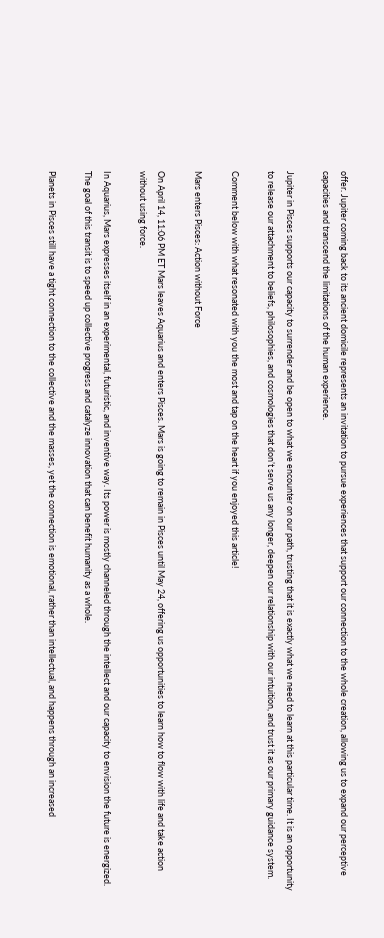offer. Jupiter coming back to its ancient domicile represents an invitation to pursue experiences that support our connection to the whole creation, allowing us to expand our perceptive capacities and transcend the limitations of the human experience.

Jupiter in Pisces supports our capacity to surrender and be open to what we encounter on our path, trusting that it is exactly what we need to learn at this particular time. It is an opportunity to release our attachment to beliefs, philosophies, and cosmologies that don’t serve us any longer, deepen our relationship with our intuition, and trust it as our primary guidance system.

Comment below with what resonated with you the most and tap on the heart if you enjoyed this article!

Mars enters Pisces: Action without Force

On April 14, 11:06 PM ET Mars leaves Aquarius and enters Pisces. Mars is going to remain in Pisces until May 24, offering us opportunities to learn how to flow with life and take action without using force.

In Aquarius, Mars expresses itself in an experimental, futuristic, and inventive way. Its power is mostly channeled through the intellect and our capacity to envision the future is energized. The goal of this transit is to speed up collective progress and catalyze innovation that can benefit humanity as a whole.

Planets in Pisces still have a tight connection to the collective and the masses, yet the connection is emotional, rather than intellectual, and happens through an increased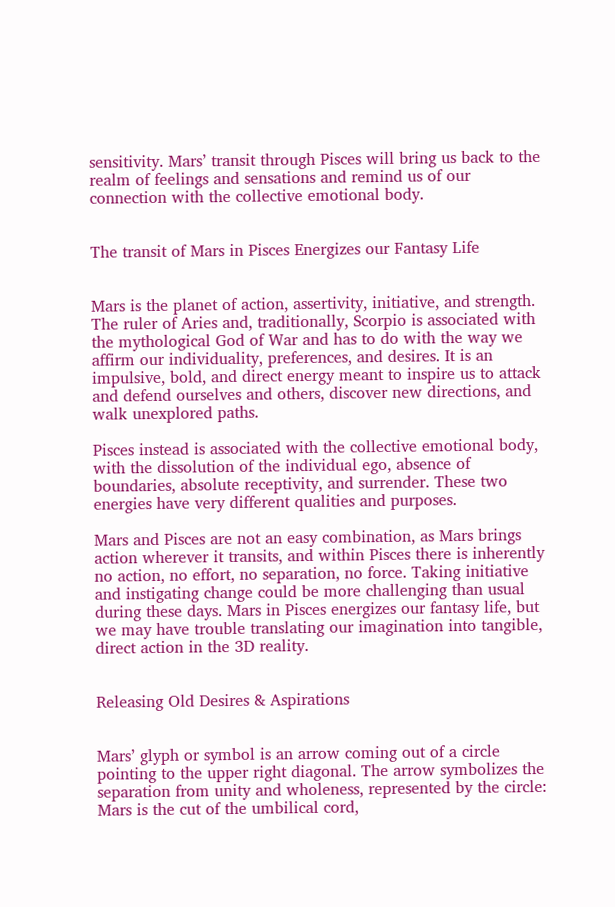sensitivity. Mars’ transit through Pisces will bring us back to the realm of feelings and sensations and remind us of our connection with the collective emotional body.


The transit of Mars in Pisces Energizes our Fantasy Life


Mars is the planet of action, assertivity, initiative, and strength. The ruler of Aries and, traditionally, Scorpio is associated with the mythological God of War and has to do with the way we affirm our individuality, preferences, and desires. It is an impulsive, bold, and direct energy meant to inspire us to attack and defend ourselves and others, discover new directions, and walk unexplored paths.

Pisces instead is associated with the collective emotional body, with the dissolution of the individual ego, absence of boundaries, absolute receptivity, and surrender. These two energies have very different qualities and purposes.

Mars and Pisces are not an easy combination, as Mars brings action wherever it transits, and within Pisces there is inherently no action, no effort, no separation, no force. Taking initiative and instigating change could be more challenging than usual during these days. Mars in Pisces energizes our fantasy life, but we may have trouble translating our imagination into tangible, direct action in the 3D reality.


Releasing Old Desires & Aspirations


Mars’ glyph or symbol is an arrow coming out of a circle pointing to the upper right diagonal. The arrow symbolizes the separation from unity and wholeness, represented by the circle: Mars is the cut of the umbilical cord,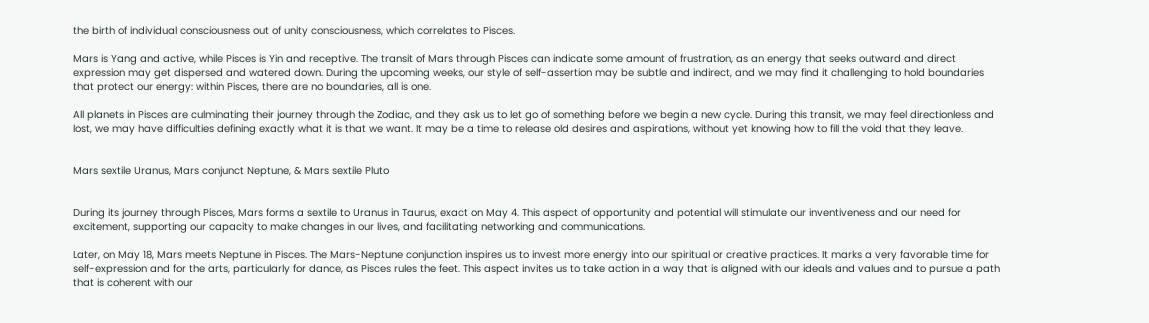the birth of individual consciousness out of unity consciousness, which correlates to Pisces.

Mars is Yang and active, while Pisces is Yin and receptive. The transit of Mars through Pisces can indicate some amount of frustration, as an energy that seeks outward and direct expression may get dispersed and watered down. During the upcoming weeks, our style of self-assertion may be subtle and indirect, and we may find it challenging to hold boundaries that protect our energy: within Pisces, there are no boundaries, all is one.

All planets in Pisces are culminating their journey through the Zodiac, and they ask us to let go of something before we begin a new cycle. During this transit, we may feel directionless and lost, we may have difficulties defining exactly what it is that we want. It may be a time to release old desires and aspirations, without yet knowing how to fill the void that they leave.


Mars sextile Uranus, Mars conjunct Neptune, & Mars sextile Pluto


During its journey through Pisces, Mars forms a sextile to Uranus in Taurus, exact on May 4. This aspect of opportunity and potential will stimulate our inventiveness and our need for excitement, supporting our capacity to make changes in our lives, and facilitating networking and communications.

Later, on May 18, Mars meets Neptune in Pisces. The Mars-Neptune conjunction inspires us to invest more energy into our spiritual or creative practices. It marks a very favorable time for self-expression and for the arts, particularly for dance, as Pisces rules the feet. This aspect invites us to take action in a way that is aligned with our ideals and values and to pursue a path that is coherent with our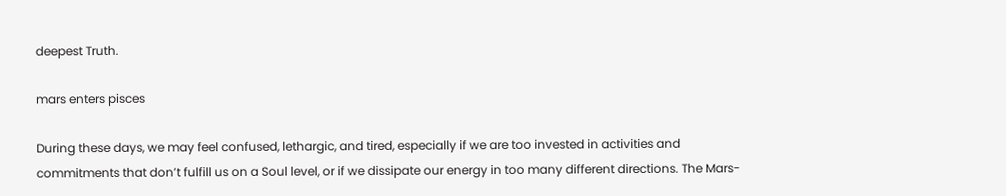deepest Truth.

mars enters pisces

During these days, we may feel confused, lethargic, and tired, especially if we are too invested in activities and commitments that don’t fulfill us on a Soul level, or if we dissipate our energy in too many different directions. The Mars-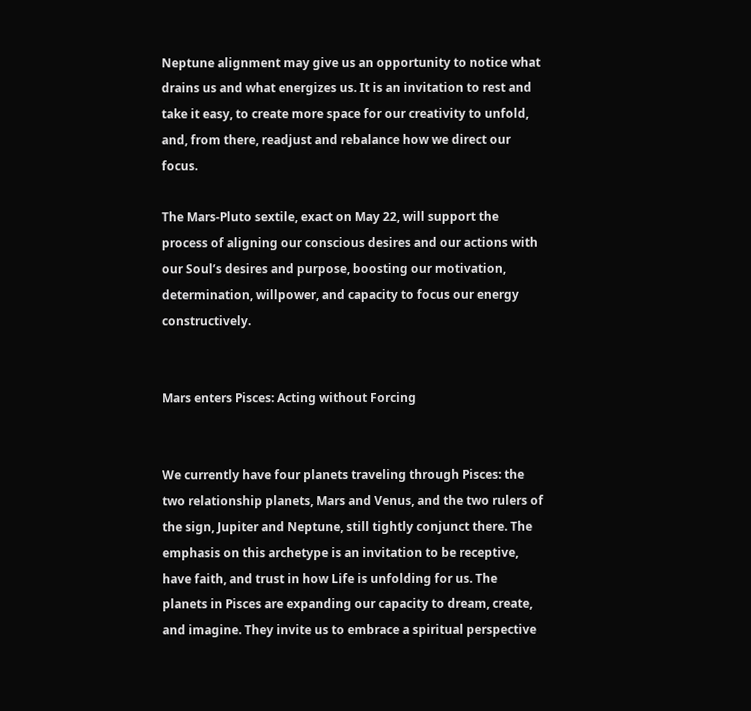Neptune alignment may give us an opportunity to notice what drains us and what energizes us. It is an invitation to rest and take it easy, to create more space for our creativity to unfold, and, from there, readjust and rebalance how we direct our focus.

The Mars-Pluto sextile, exact on May 22, will support the process of aligning our conscious desires and our actions with our Soul’s desires and purpose, boosting our motivation, determination, willpower, and capacity to focus our energy constructively.


Mars enters Pisces: Acting without Forcing


We currently have four planets traveling through Pisces: the two relationship planets, Mars and Venus, and the two rulers of the sign, Jupiter and Neptune, still tightly conjunct there. The emphasis on this archetype is an invitation to be receptive, have faith, and trust in how Life is unfolding for us. The planets in Pisces are expanding our capacity to dream, create, and imagine. They invite us to embrace a spiritual perspective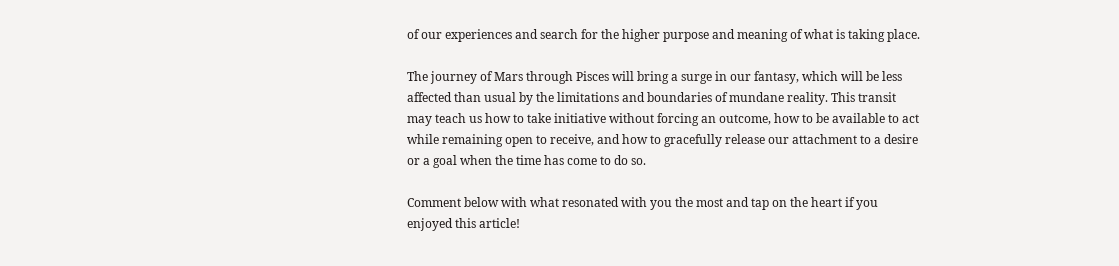of our experiences and search for the higher purpose and meaning of what is taking place.

The journey of Mars through Pisces will bring a surge in our fantasy, which will be less affected than usual by the limitations and boundaries of mundane reality. This transit may teach us how to take initiative without forcing an outcome, how to be available to act while remaining open to receive, and how to gracefully release our attachment to a desire or a goal when the time has come to do so.

Comment below with what resonated with you the most and tap on the heart if you enjoyed this article!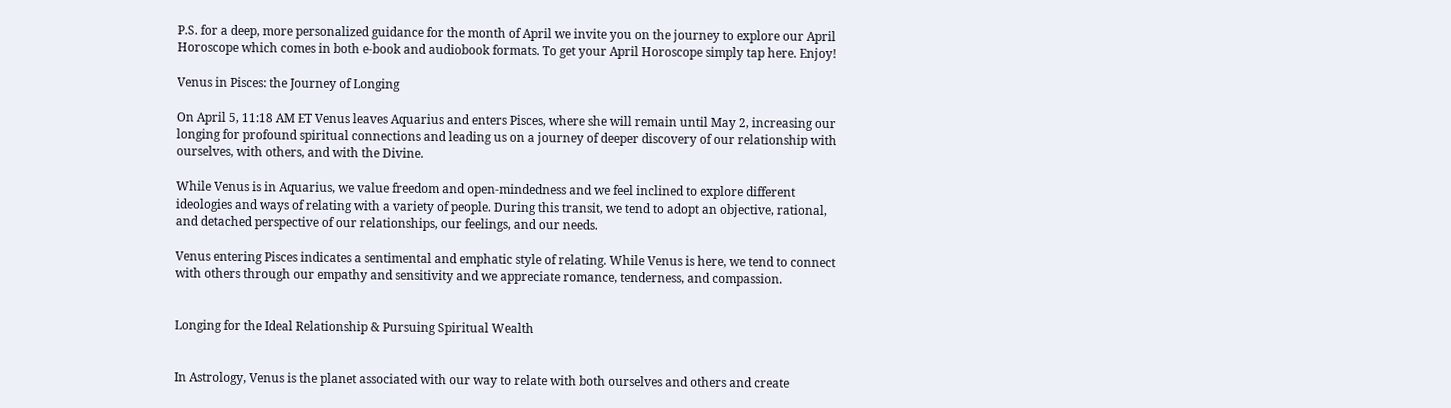P.S. for a deep, more personalized guidance for the month of April we invite you on the journey to explore our April Horoscope which comes in both e-book and audiobook formats. To get your April Horoscope simply tap here. Enjoy!

Venus in Pisces: the Journey of Longing

On April 5, 11:18 AM ET Venus leaves Aquarius and enters Pisces, where she will remain until May 2, increasing our longing for profound spiritual connections and leading us on a journey of deeper discovery of our relationship with ourselves, with others, and with the Divine.

While Venus is in Aquarius, we value freedom and open-mindedness and we feel inclined to explore different ideologies and ways of relating with a variety of people. During this transit, we tend to adopt an objective, rational, and detached perspective of our relationships, our feelings, and our needs.

Venus entering Pisces indicates a sentimental and emphatic style of relating. While Venus is here, we tend to connect with others through our empathy and sensitivity and we appreciate romance, tenderness, and compassion.


Longing for the Ideal Relationship & Pursuing Spiritual Wealth


In Astrology, Venus is the planet associated with our way to relate with both ourselves and others and create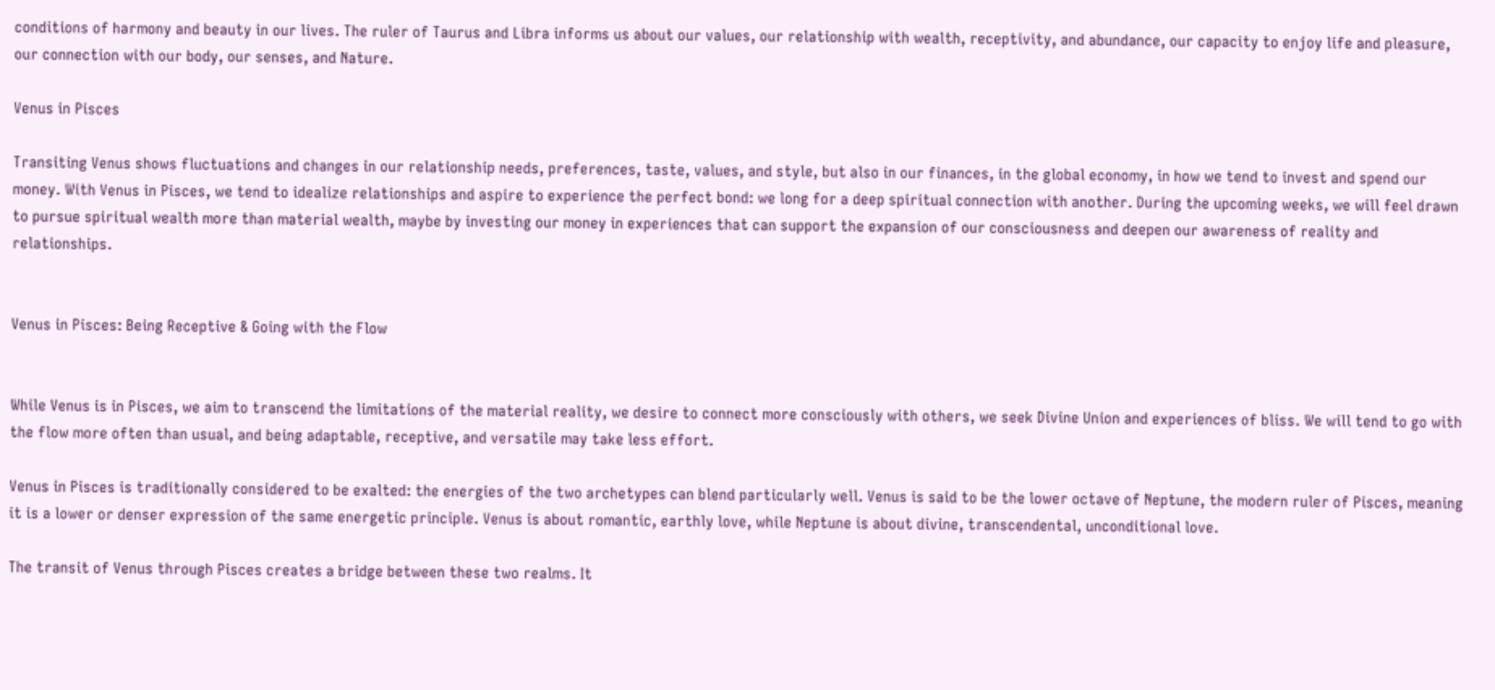conditions of harmony and beauty in our lives. The ruler of Taurus and Libra informs us about our values, our relationship with wealth, receptivity, and abundance, our capacity to enjoy life and pleasure, our connection with our body, our senses, and Nature.

Venus in Pisces

Transiting Venus shows fluctuations and changes in our relationship needs, preferences, taste, values, and style, but also in our finances, in the global economy, in how we tend to invest and spend our money. With Venus in Pisces, we tend to idealize relationships and aspire to experience the perfect bond: we long for a deep spiritual connection with another. During the upcoming weeks, we will feel drawn to pursue spiritual wealth more than material wealth, maybe by investing our money in experiences that can support the expansion of our consciousness and deepen our awareness of reality and relationships.


Venus in Pisces: Being Receptive & Going with the Flow


While Venus is in Pisces, we aim to transcend the limitations of the material reality, we desire to connect more consciously with others, we seek Divine Union and experiences of bliss. We will tend to go with the flow more often than usual, and being adaptable, receptive, and versatile may take less effort.

Venus in Pisces is traditionally considered to be exalted: the energies of the two archetypes can blend particularly well. Venus is said to be the lower octave of Neptune, the modern ruler of Pisces, meaning it is a lower or denser expression of the same energetic principle. Venus is about romantic, earthly love, while Neptune is about divine, transcendental, unconditional love.

The transit of Venus through Pisces creates a bridge between these two realms. It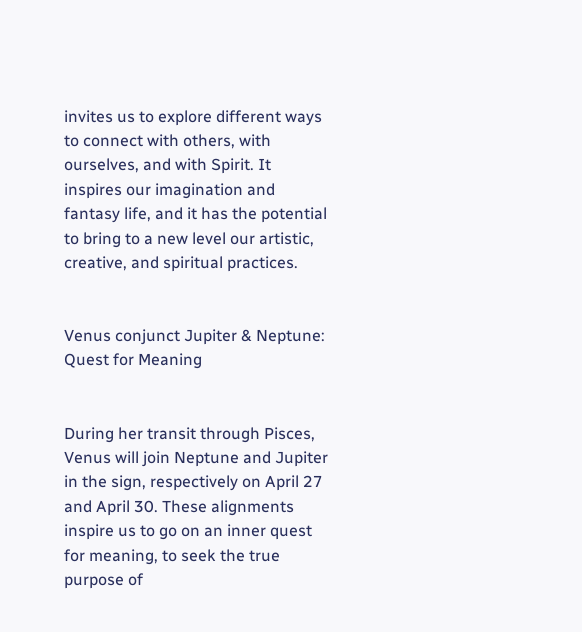invites us to explore different ways to connect with others, with ourselves, and with Spirit. It inspires our imagination and fantasy life, and it has the potential to bring to a new level our artistic, creative, and spiritual practices.


Venus conjunct Jupiter & Neptune: Quest for Meaning


During her transit through Pisces, Venus will join Neptune and Jupiter in the sign, respectively on April 27 and April 30. These alignments inspire us to go on an inner quest for meaning, to seek the true purpose of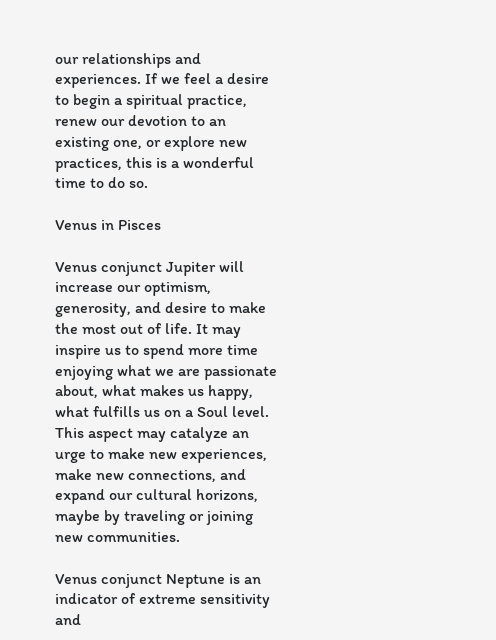our relationships and experiences. If we feel a desire to begin a spiritual practice, renew our devotion to an existing one, or explore new practices, this is a wonderful time to do so.

Venus in Pisces

Venus conjunct Jupiter will increase our optimism, generosity, and desire to make the most out of life. It may inspire us to spend more time enjoying what we are passionate about, what makes us happy, what fulfills us on a Soul level. This aspect may catalyze an urge to make new experiences, make new connections, and expand our cultural horizons, maybe by traveling or joining new communities.

Venus conjunct Neptune is an indicator of extreme sensitivity and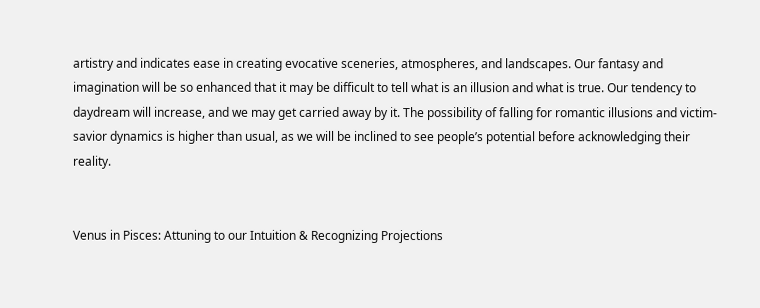artistry and indicates ease in creating evocative sceneries, atmospheres, and landscapes. Our fantasy and imagination will be so enhanced that it may be difficult to tell what is an illusion and what is true. Our tendency to daydream will increase, and we may get carried away by it. The possibility of falling for romantic illusions and victim-savior dynamics is higher than usual, as we will be inclined to see people’s potential before acknowledging their reality.


Venus in Pisces: Attuning to our Intuition & Recognizing Projections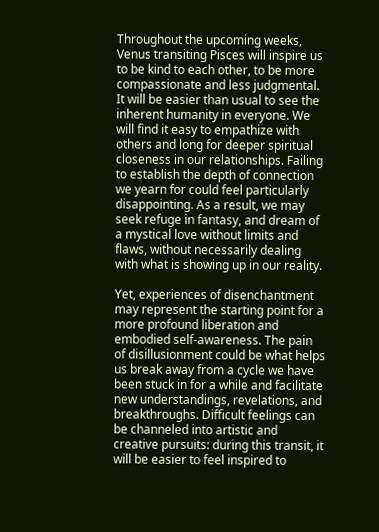Throughout the upcoming weeks, Venus transiting Pisces will inspire us to be kind to each other, to be more compassionate and less judgmental. It will be easier than usual to see the inherent humanity in everyone. We will find it easy to empathize with others and long for deeper spiritual closeness in our relationships. Failing to establish the depth of connection we yearn for could feel particularly disappointing. As a result, we may seek refuge in fantasy, and dream of a mystical love without limits and flaws, without necessarily dealing with what is showing up in our reality.

Yet, experiences of disenchantment may represent the starting point for a more profound liberation and embodied self-awareness. The pain of disillusionment could be what helps us break away from a cycle we have been stuck in for a while and facilitate new understandings, revelations, and breakthroughs. Difficult feelings can be channeled into artistic and creative pursuits: during this transit, it will be easier to feel inspired to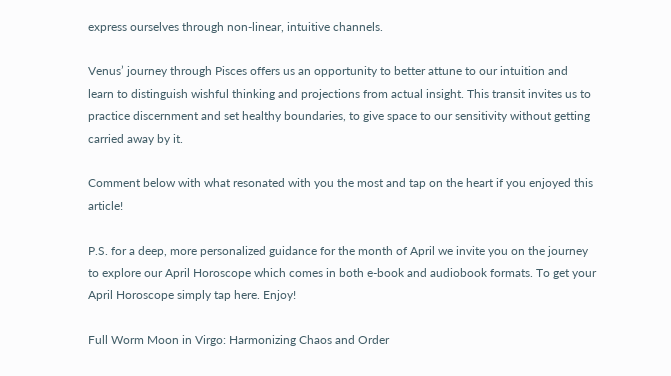express ourselves through non-linear, intuitive channels.

Venus’ journey through Pisces offers us an opportunity to better attune to our intuition and learn to distinguish wishful thinking and projections from actual insight. This transit invites us to practice discernment and set healthy boundaries, to give space to our sensitivity without getting carried away by it.

Comment below with what resonated with you the most and tap on the heart if you enjoyed this article!

P.S. for a deep, more personalized guidance for the month of April we invite you on the journey to explore our April Horoscope which comes in both e-book and audiobook formats. To get your April Horoscope simply tap here. Enjoy!

Full Worm Moon in Virgo: Harmonizing Chaos and Order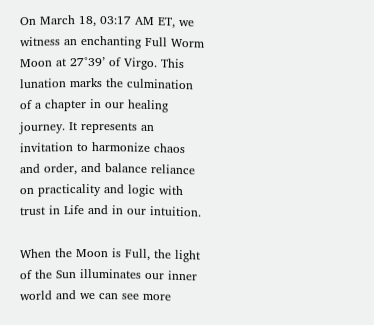On March 18, 03:17 AM ET, we witness an enchanting Full Worm Moon at 27°39’ of Virgo. This lunation marks the culmination of a chapter in our healing journey. It represents an invitation to harmonize chaos and order, and balance reliance on practicality and logic with trust in Life and in our intuition.

When the Moon is Full, the light of the Sun illuminates our inner world and we can see more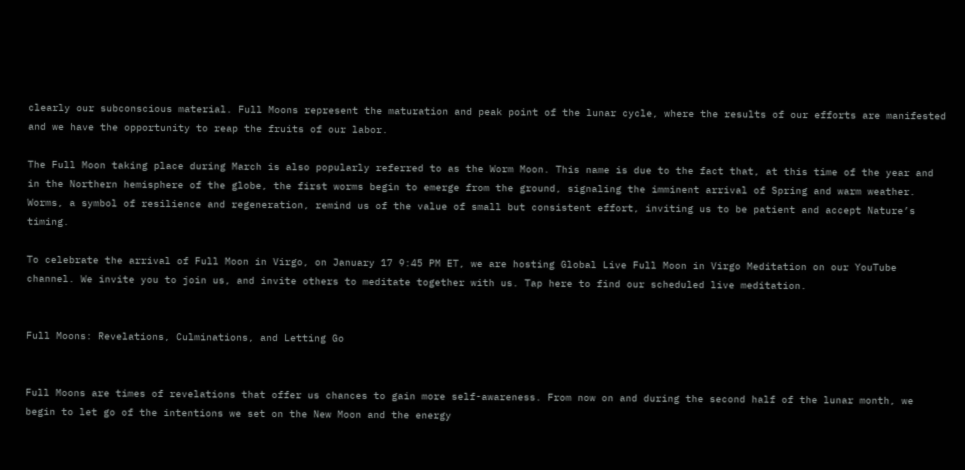clearly our subconscious material. Full Moons represent the maturation and peak point of the lunar cycle, where the results of our efforts are manifested and we have the opportunity to reap the fruits of our labor.

The Full Moon taking place during March is also popularly referred to as the Worm Moon. This name is due to the fact that, at this time of the year and in the Northern hemisphere of the globe, the first worms begin to emerge from the ground, signaling the imminent arrival of Spring and warm weather. Worms, a symbol of resilience and regeneration, remind us of the value of small but consistent effort, inviting us to be patient and accept Nature’s timing.

To celebrate the arrival of Full Moon in Virgo, on January 17 9:45 PM ET, we are hosting Global Live Full Moon in Virgo Meditation on our YouTube channel. We invite you to join us, and invite others to meditate together with us. Tap here to find our scheduled live meditation.


Full Moons: Revelations, Culminations, and Letting Go


Full Moons are times of revelations that offer us chances to gain more self-awareness. From now on and during the second half of the lunar month, we begin to let go of the intentions we set on the New Moon and the energy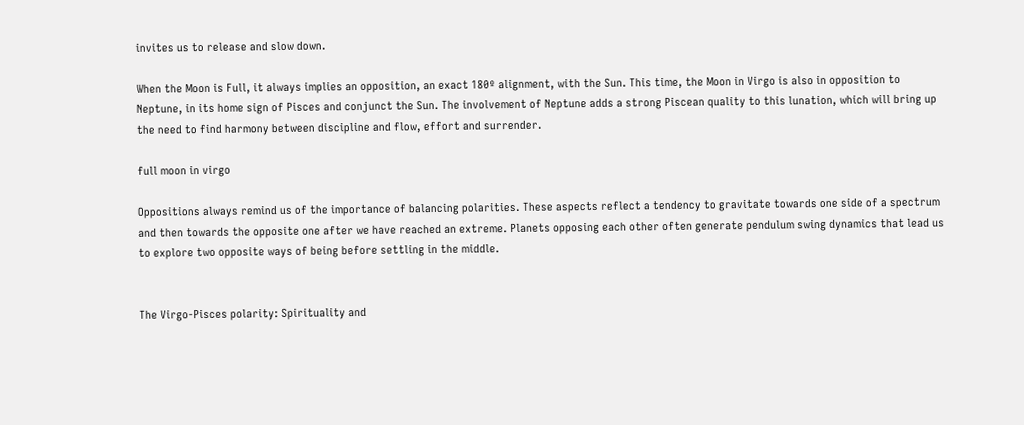invites us to release and slow down.

When the Moon is Full, it always implies an opposition, an exact 180º alignment, with the Sun. This time, the Moon in Virgo is also in opposition to Neptune, in its home sign of Pisces and conjunct the Sun. The involvement of Neptune adds a strong Piscean quality to this lunation, which will bring up the need to find harmony between discipline and flow, effort and surrender.

full moon in virgo

Oppositions always remind us of the importance of balancing polarities. These aspects reflect a tendency to gravitate towards one side of a spectrum and then towards the opposite one after we have reached an extreme. Planets opposing each other often generate pendulum swing dynamics that lead us to explore two opposite ways of being before settling in the middle.


The Virgo-Pisces polarity: Spirituality and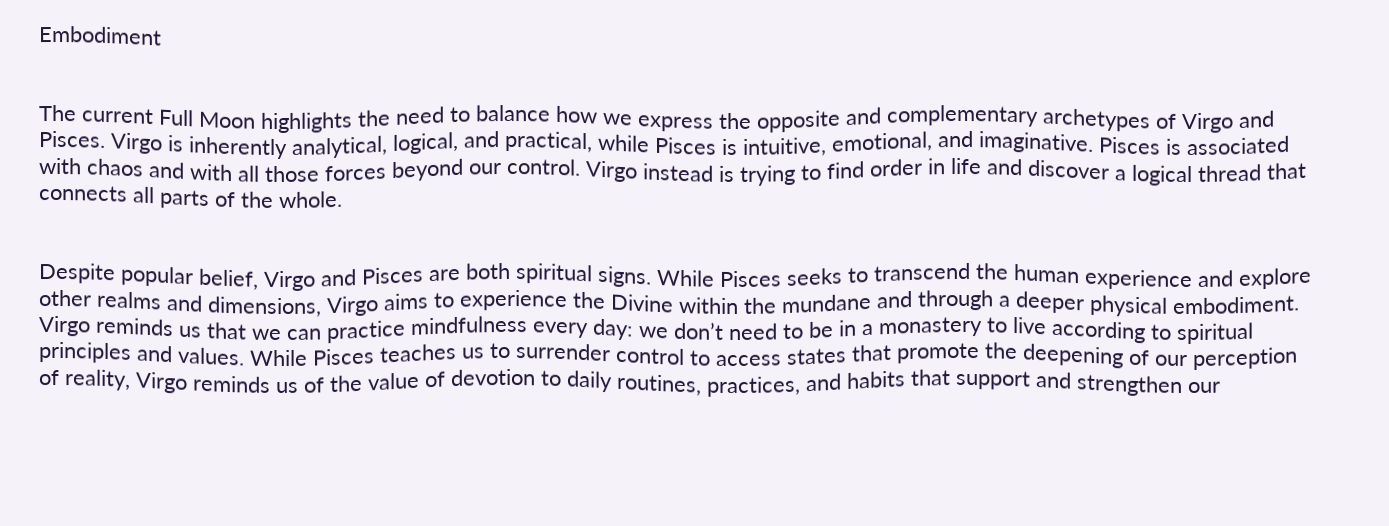Embodiment


The current Full Moon highlights the need to balance how we express the opposite and complementary archetypes of Virgo and Pisces. Virgo is inherently analytical, logical, and practical, while Pisces is intuitive, emotional, and imaginative. Pisces is associated with chaos and with all those forces beyond our control. Virgo instead is trying to find order in life and discover a logical thread that connects all parts of the whole.


Despite popular belief, Virgo and Pisces are both spiritual signs. While Pisces seeks to transcend the human experience and explore other realms and dimensions, Virgo aims to experience the Divine within the mundane and through a deeper physical embodiment. Virgo reminds us that we can practice mindfulness every day: we don’t need to be in a monastery to live according to spiritual principles and values. While Pisces teaches us to surrender control to access states that promote the deepening of our perception of reality, Virgo reminds us of the value of devotion to daily routines, practices, and habits that support and strengthen our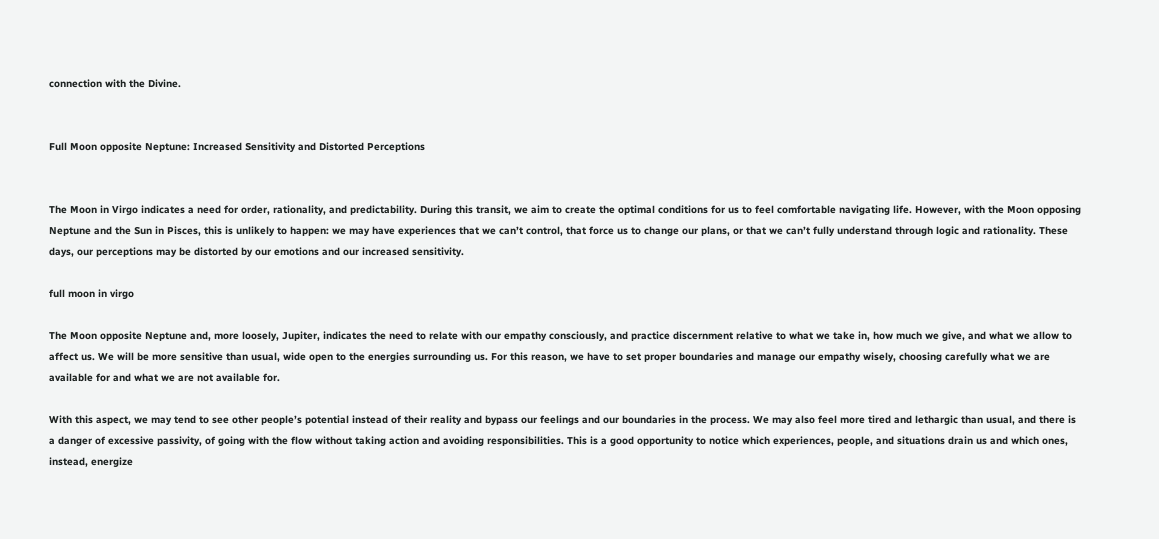connection with the Divine.


Full Moon opposite Neptune: Increased Sensitivity and Distorted Perceptions


The Moon in Virgo indicates a need for order, rationality, and predictability. During this transit, we aim to create the optimal conditions for us to feel comfortable navigating life. However, with the Moon opposing Neptune and the Sun in Pisces, this is unlikely to happen: we may have experiences that we can’t control, that force us to change our plans, or that we can’t fully understand through logic and rationality. These days, our perceptions may be distorted by our emotions and our increased sensitivity.

full moon in virgo

The Moon opposite Neptune and, more loosely, Jupiter, indicates the need to relate with our empathy consciously, and practice discernment relative to what we take in, how much we give, and what we allow to affect us. We will be more sensitive than usual, wide open to the energies surrounding us. For this reason, we have to set proper boundaries and manage our empathy wisely, choosing carefully what we are available for and what we are not available for.

With this aspect, we may tend to see other people’s potential instead of their reality and bypass our feelings and our boundaries in the process. We may also feel more tired and lethargic than usual, and there is a danger of excessive passivity, of going with the flow without taking action and avoiding responsibilities. This is a good opportunity to notice which experiences, people, and situations drain us and which ones, instead, energize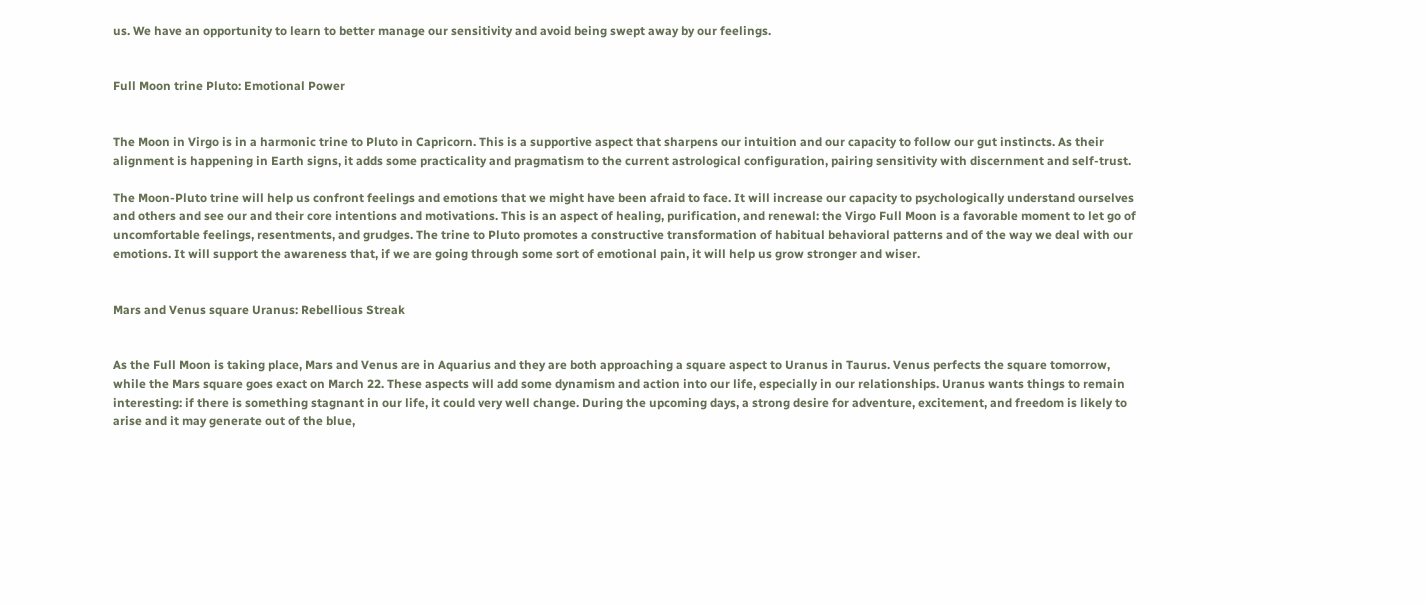us. We have an opportunity to learn to better manage our sensitivity and avoid being swept away by our feelings.


Full Moon trine Pluto: Emotional Power


The Moon in Virgo is in a harmonic trine to Pluto in Capricorn. This is a supportive aspect that sharpens our intuition and our capacity to follow our gut instincts. As their alignment is happening in Earth signs, it adds some practicality and pragmatism to the current astrological configuration, pairing sensitivity with discernment and self-trust.

The Moon-Pluto trine will help us confront feelings and emotions that we might have been afraid to face. It will increase our capacity to psychologically understand ourselves and others and see our and their core intentions and motivations. This is an aspect of healing, purification, and renewal: the Virgo Full Moon is a favorable moment to let go of uncomfortable feelings, resentments, and grudges. The trine to Pluto promotes a constructive transformation of habitual behavioral patterns and of the way we deal with our emotions. It will support the awareness that, if we are going through some sort of emotional pain, it will help us grow stronger and wiser.


Mars and Venus square Uranus: Rebellious Streak


As the Full Moon is taking place, Mars and Venus are in Aquarius and they are both approaching a square aspect to Uranus in Taurus. Venus perfects the square tomorrow, while the Mars square goes exact on March 22. These aspects will add some dynamism and action into our life, especially in our relationships. Uranus wants things to remain interesting: if there is something stagnant in our life, it could very well change. During the upcoming days, a strong desire for adventure, excitement, and freedom is likely to arise and it may generate out of the blue,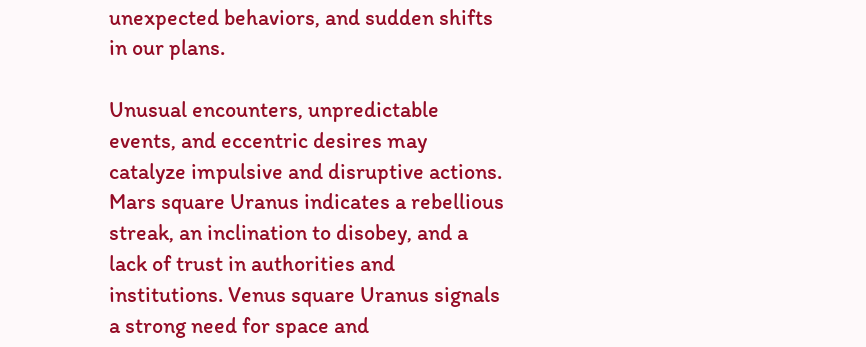unexpected behaviors, and sudden shifts in our plans.

Unusual encounters, unpredictable events, and eccentric desires may catalyze impulsive and disruptive actions. Mars square Uranus indicates a rebellious streak, an inclination to disobey, and a lack of trust in authorities and institutions. Venus square Uranus signals a strong need for space and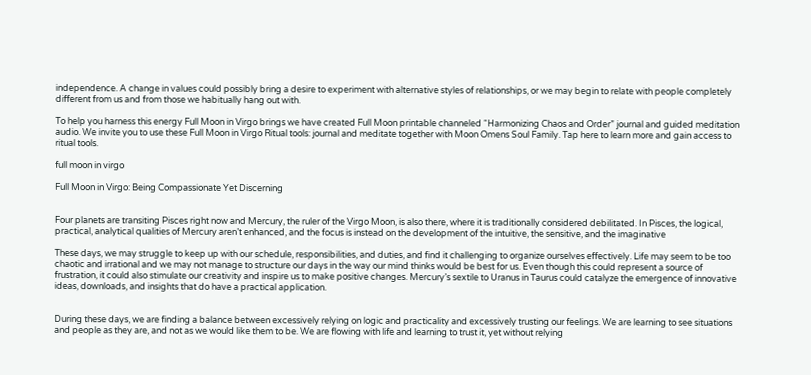independence. A change in values could possibly bring a desire to experiment with alternative styles of relationships, or we may begin to relate with people completely different from us and from those we habitually hang out with.

To help you harness this energy Full Moon in Virgo brings we have created Full Moon printable channeled “Harmonizing Chaos and Order” journal and guided meditation audio. We invite you to use these Full Moon in Virgo Ritual tools: journal and meditate together with Moon Omens Soul Family. Tap here to learn more and gain access to ritual tools.

full moon in virgo

Full Moon in Virgo: Being Compassionate Yet Discerning


Four planets are transiting Pisces right now and Mercury, the ruler of the Virgo Moon, is also there, where it is traditionally considered debilitated. In Pisces, the logical, practical, analytical qualities of Mercury aren’t enhanced, and the focus is instead on the development of the intuitive, the sensitive, and the imaginative

These days, we may struggle to keep up with our schedule, responsibilities, and duties, and find it challenging to organize ourselves effectively. Life may seem to be too chaotic and irrational and we may not manage to structure our days in the way our mind thinks would be best for us. Even though this could represent a source of frustration, it could also stimulate our creativity and inspire us to make positive changes. Mercury’s sextile to Uranus in Taurus could catalyze the emergence of innovative ideas, downloads, and insights that do have a practical application.


During these days, we are finding a balance between excessively relying on logic and practicality and excessively trusting our feelings. We are learning to see situations and people as they are, and not as we would like them to be. We are flowing with life and learning to trust it, yet without relying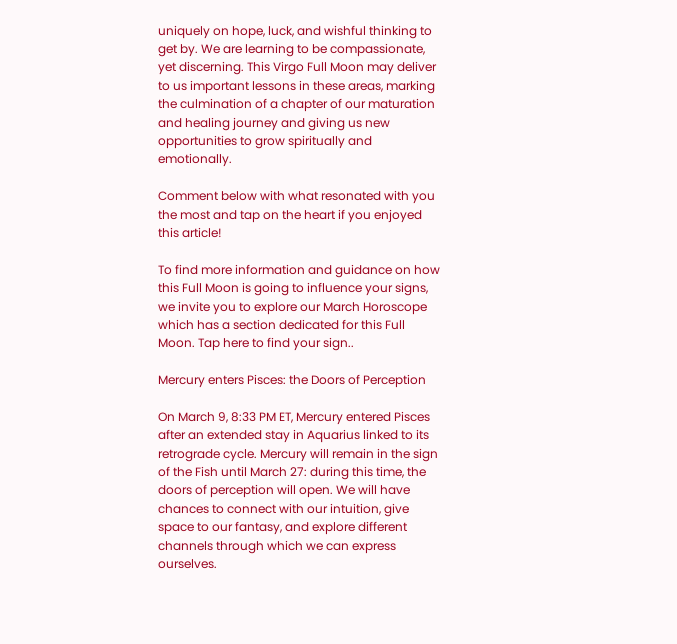uniquely on hope, luck, and wishful thinking to get by. We are learning to be compassionate, yet discerning. This Virgo Full Moon may deliver to us important lessons in these areas, marking the culmination of a chapter of our maturation and healing journey and giving us new opportunities to grow spiritually and emotionally.

Comment below with what resonated with you the most and tap on the heart if you enjoyed this article!

To find more information and guidance on how this Full Moon is going to influence your signs, we invite you to explore our March Horoscope which has a section dedicated for this Full Moon. Tap here to find your sign..

Mercury enters Pisces: the Doors of Perception

On March 9, 8:33 PM ET, Mercury entered Pisces after an extended stay in Aquarius linked to its retrograde cycle. Mercury will remain in the sign of the Fish until March 27: during this time, the doors of perception will open. We will have chances to connect with our intuition, give space to our fantasy, and explore different channels through which we can express ourselves.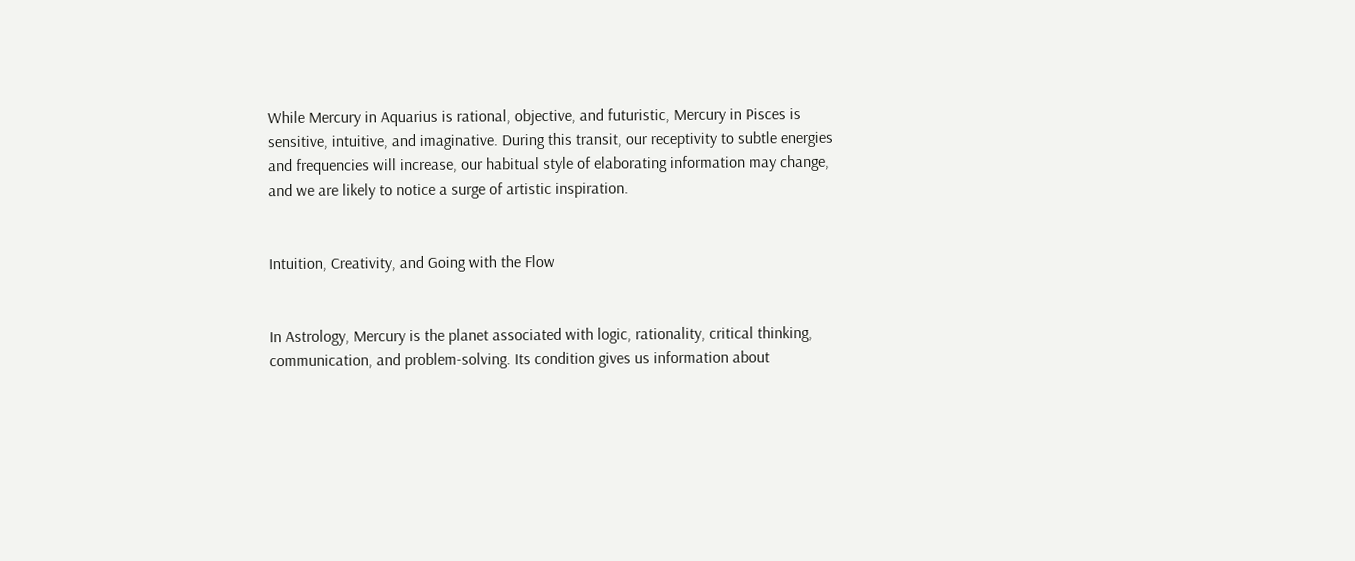While Mercury in Aquarius is rational, objective, and futuristic, Mercury in Pisces is sensitive, intuitive, and imaginative. During this transit, our receptivity to subtle energies and frequencies will increase, our habitual style of elaborating information may change, and we are likely to notice a surge of artistic inspiration.


Intuition, Creativity, and Going with the Flow


In Astrology, Mercury is the planet associated with logic, rationality, critical thinking, communication, and problem-solving. Its condition gives us information about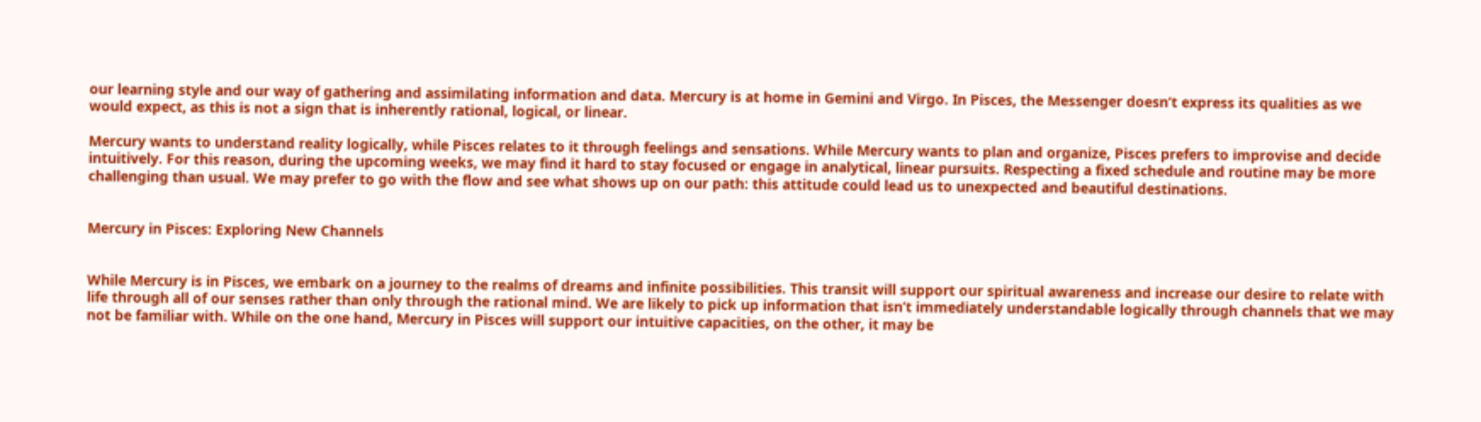our learning style and our way of gathering and assimilating information and data. Mercury is at home in Gemini and Virgo. In Pisces, the Messenger doesn’t express its qualities as we would expect, as this is not a sign that is inherently rational, logical, or linear.

Mercury wants to understand reality logically, while Pisces relates to it through feelings and sensations. While Mercury wants to plan and organize, Pisces prefers to improvise and decide intuitively. For this reason, during the upcoming weeks, we may find it hard to stay focused or engage in analytical, linear pursuits. Respecting a fixed schedule and routine may be more challenging than usual. We may prefer to go with the flow and see what shows up on our path: this attitude could lead us to unexpected and beautiful destinations.


Mercury in Pisces: Exploring New Channels


While Mercury is in Pisces, we embark on a journey to the realms of dreams and infinite possibilities. This transit will support our spiritual awareness and increase our desire to relate with life through all of our senses rather than only through the rational mind. We are likely to pick up information that isn’t immediately understandable logically through channels that we may not be familiar with. While on the one hand, Mercury in Pisces will support our intuitive capacities, on the other, it may be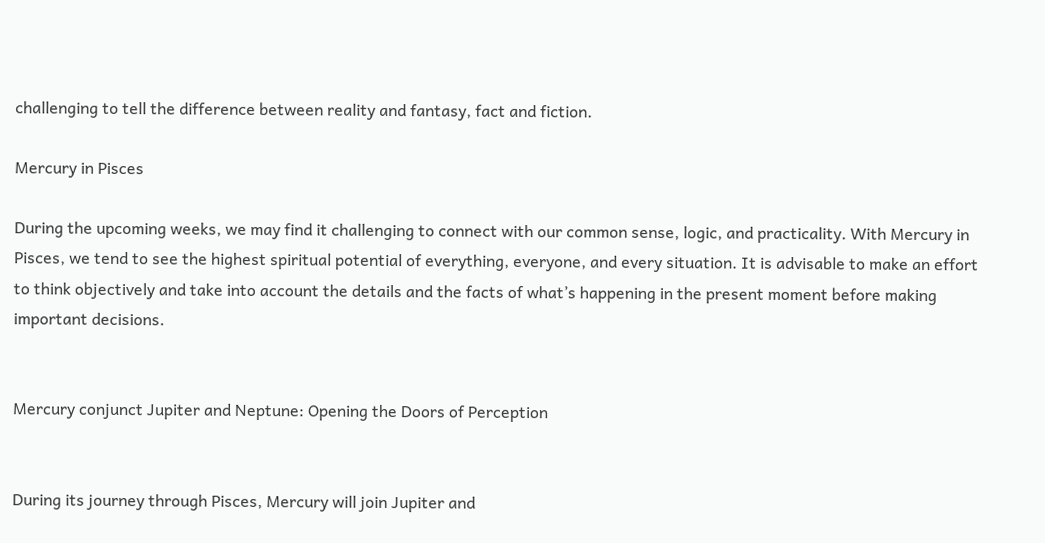challenging to tell the difference between reality and fantasy, fact and fiction.

Mercury in Pisces

During the upcoming weeks, we may find it challenging to connect with our common sense, logic, and practicality. With Mercury in Pisces, we tend to see the highest spiritual potential of everything, everyone, and every situation. It is advisable to make an effort to think objectively and take into account the details and the facts of what’s happening in the present moment before making important decisions.


Mercury conjunct Jupiter and Neptune: Opening the Doors of Perception


During its journey through Pisces, Mercury will join Jupiter and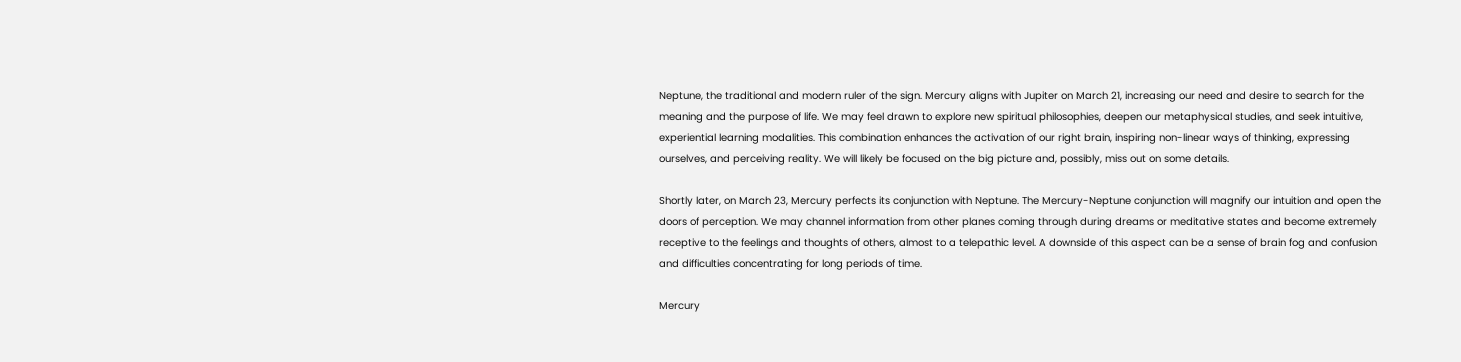Neptune, the traditional and modern ruler of the sign. Mercury aligns with Jupiter on March 21, increasing our need and desire to search for the meaning and the purpose of life. We may feel drawn to explore new spiritual philosophies, deepen our metaphysical studies, and seek intuitive, experiential learning modalities. This combination enhances the activation of our right brain, inspiring non-linear ways of thinking, expressing ourselves, and perceiving reality. We will likely be focused on the big picture and, possibly, miss out on some details.

Shortly later, on March 23, Mercury perfects its conjunction with Neptune. The Mercury-Neptune conjunction will magnify our intuition and open the doors of perception. We may channel information from other planes coming through during dreams or meditative states and become extremely receptive to the feelings and thoughts of others, almost to a telepathic level. A downside of this aspect can be a sense of brain fog and confusion and difficulties concentrating for long periods of time.

Mercury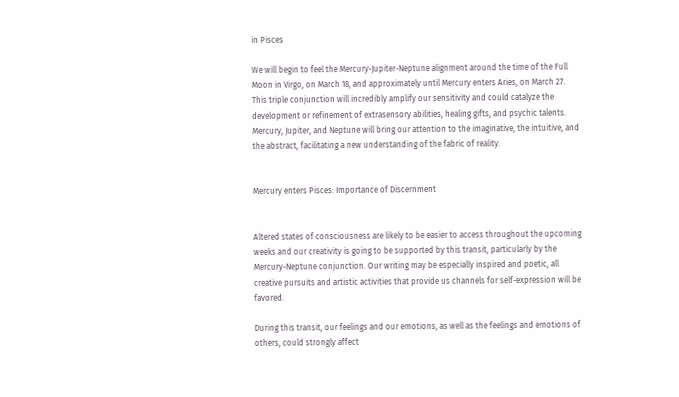in Pisces

We will begin to feel the Mercury-Jupiter-Neptune alignment around the time of the Full Moon in Virgo, on March 18, and approximately until Mercury enters Aries, on March 27. This triple conjunction will incredibly amplify our sensitivity and could catalyze the development or refinement of extrasensory abilities, healing gifts, and psychic talents. Mercury, Jupiter, and Neptune will bring our attention to the imaginative, the intuitive, and the abstract, facilitating a new understanding of the fabric of reality.


Mercury enters Pisces: Importance of Discernment


Altered states of consciousness are likely to be easier to access throughout the upcoming weeks and our creativity is going to be supported by this transit, particularly by the Mercury-Neptune conjunction. Our writing may be especially inspired and poetic, all creative pursuits and artistic activities that provide us channels for self-expression will be favored.

During this transit, our feelings and our emotions, as well as the feelings and emotions of others, could strongly affect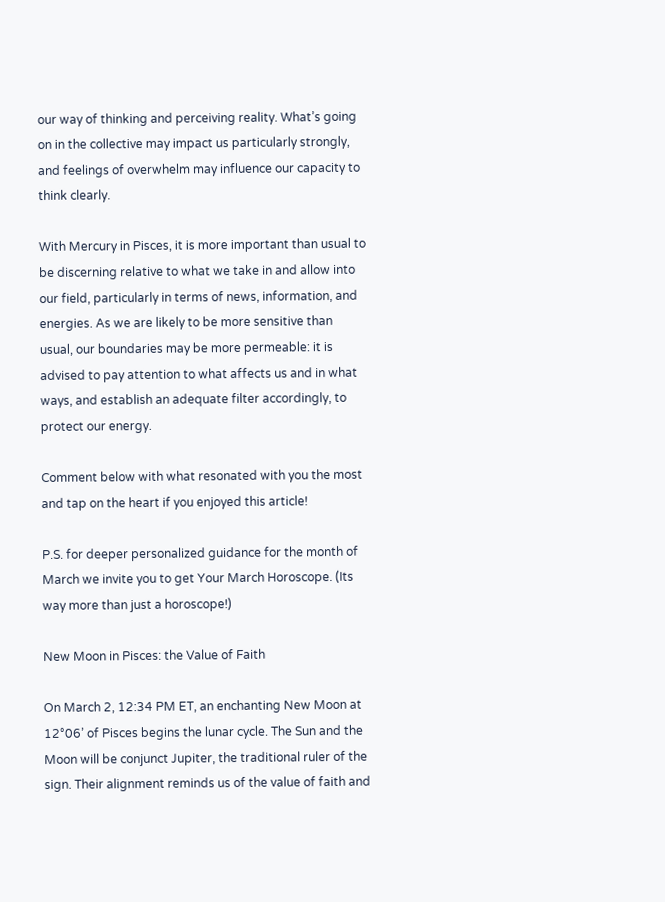our way of thinking and perceiving reality. What’s going on in the collective may impact us particularly strongly, and feelings of overwhelm may influence our capacity to think clearly.

With Mercury in Pisces, it is more important than usual to be discerning relative to what we take in and allow into our field, particularly in terms of news, information, and energies. As we are likely to be more sensitive than usual, our boundaries may be more permeable: it is advised to pay attention to what affects us and in what ways, and establish an adequate filter accordingly, to protect our energy.

Comment below with what resonated with you the most and tap on the heart if you enjoyed this article!

P.S. for deeper personalized guidance for the month of March we invite you to get Your March Horoscope. (Its way more than just a horoscope!)

New Moon in Pisces: the Value of Faith

On March 2, 12:34 PM ET, an enchanting New Moon at 12°06’ of Pisces begins the lunar cycle. The Sun and the Moon will be conjunct Jupiter, the traditional ruler of the sign. Their alignment reminds us of the value of faith and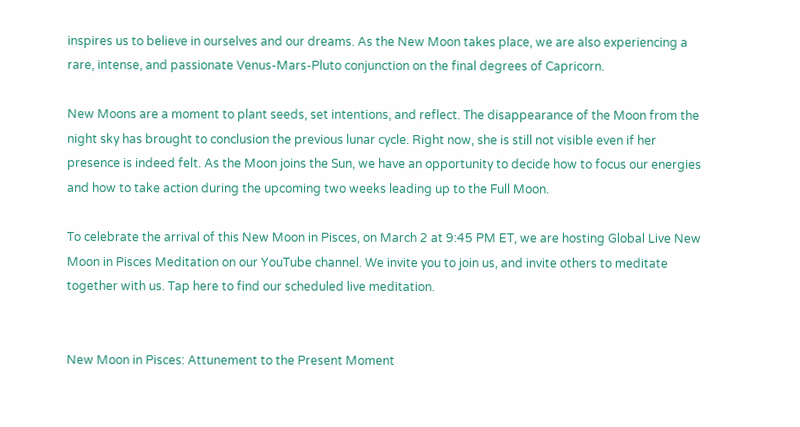inspires us to believe in ourselves and our dreams. As the New Moon takes place, we are also experiencing a rare, intense, and passionate Venus-Mars-Pluto conjunction on the final degrees of Capricorn.

New Moons are a moment to plant seeds, set intentions, and reflect. The disappearance of the Moon from the night sky has brought to conclusion the previous lunar cycle. Right now, she is still not visible even if her presence is indeed felt. As the Moon joins the Sun, we have an opportunity to decide how to focus our energies and how to take action during the upcoming two weeks leading up to the Full Moon.

To celebrate the arrival of this New Moon in Pisces, on March 2 at 9:45 PM ET, we are hosting Global Live New Moon in Pisces Meditation on our YouTube channel. We invite you to join us, and invite others to meditate together with us. Tap here to find our scheduled live meditation.


New Moon in Pisces: Attunement to the Present Moment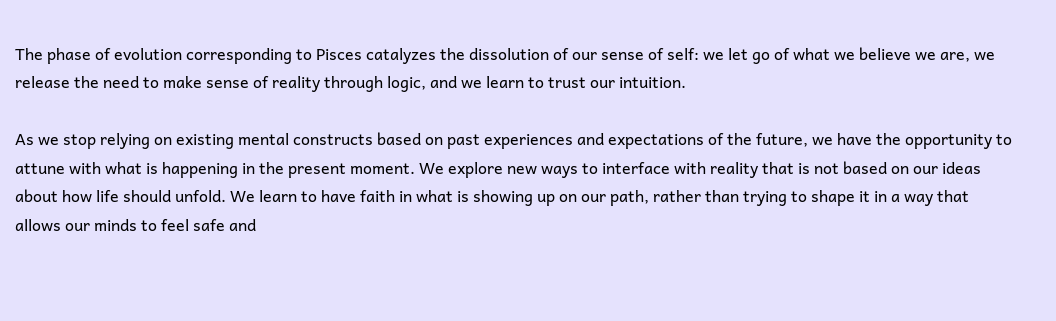The phase of evolution corresponding to Pisces catalyzes the dissolution of our sense of self: we let go of what we believe we are, we release the need to make sense of reality through logic, and we learn to trust our intuition.

As we stop relying on existing mental constructs based on past experiences and expectations of the future, we have the opportunity to attune with what is happening in the present moment. We explore new ways to interface with reality that is not based on our ideas about how life should unfold. We learn to have faith in what is showing up on our path, rather than trying to shape it in a way that allows our minds to feel safe and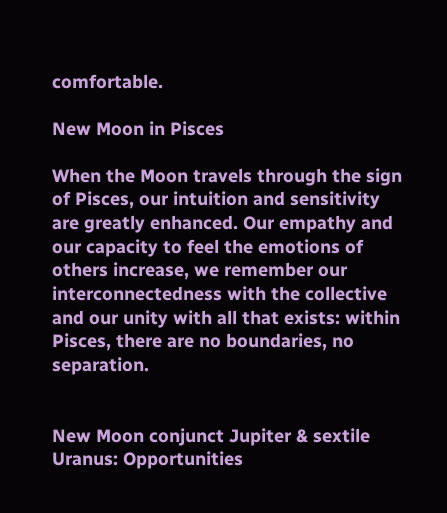comfortable.

New Moon in Pisces

When the Moon travels through the sign of Pisces, our intuition and sensitivity are greatly enhanced. Our empathy and our capacity to feel the emotions of others increase, we remember our interconnectedness with the collective and our unity with all that exists: within Pisces, there are no boundaries, no separation.


New Moon conjunct Jupiter & sextile Uranus: Opportunities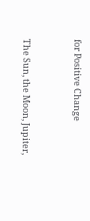for Positive Change


The Sun, the Moon, Jupiter,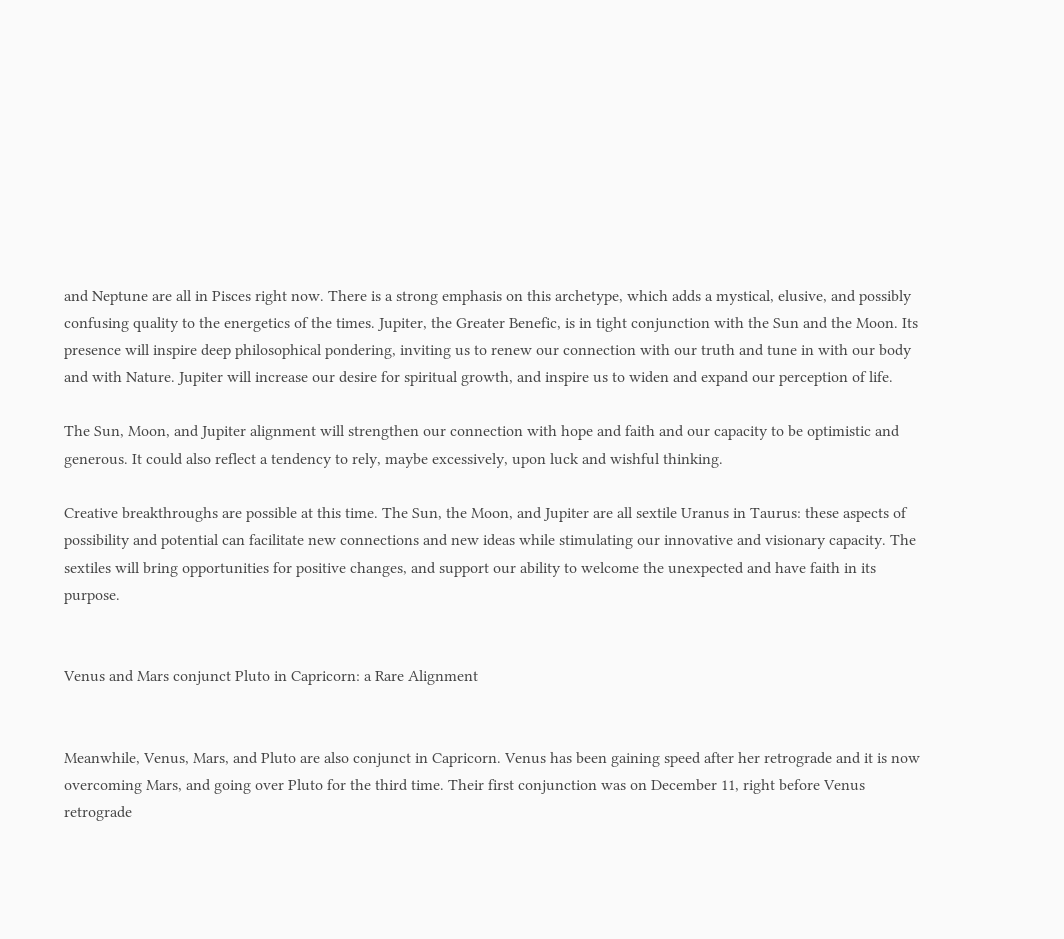and Neptune are all in Pisces right now. There is a strong emphasis on this archetype, which adds a mystical, elusive, and possibly confusing quality to the energetics of the times. Jupiter, the Greater Benefic, is in tight conjunction with the Sun and the Moon. Its presence will inspire deep philosophical pondering, inviting us to renew our connection with our truth and tune in with our body and with Nature. Jupiter will increase our desire for spiritual growth, and inspire us to widen and expand our perception of life.

The Sun, Moon, and Jupiter alignment will strengthen our connection with hope and faith and our capacity to be optimistic and generous. It could also reflect a tendency to rely, maybe excessively, upon luck and wishful thinking.

Creative breakthroughs are possible at this time. The Sun, the Moon, and Jupiter are all sextile Uranus in Taurus: these aspects of possibility and potential can facilitate new connections and new ideas while stimulating our innovative and visionary capacity. The sextiles will bring opportunities for positive changes, and support our ability to welcome the unexpected and have faith in its purpose.


Venus and Mars conjunct Pluto in Capricorn: a Rare Alignment


Meanwhile, Venus, Mars, and Pluto are also conjunct in Capricorn. Venus has been gaining speed after her retrograde and it is now overcoming Mars, and going over Pluto for the third time. Their first conjunction was on December 11, right before Venus retrograde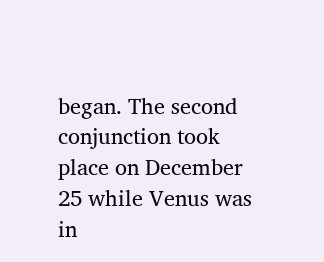began. The second conjunction took place on December 25 while Venus was in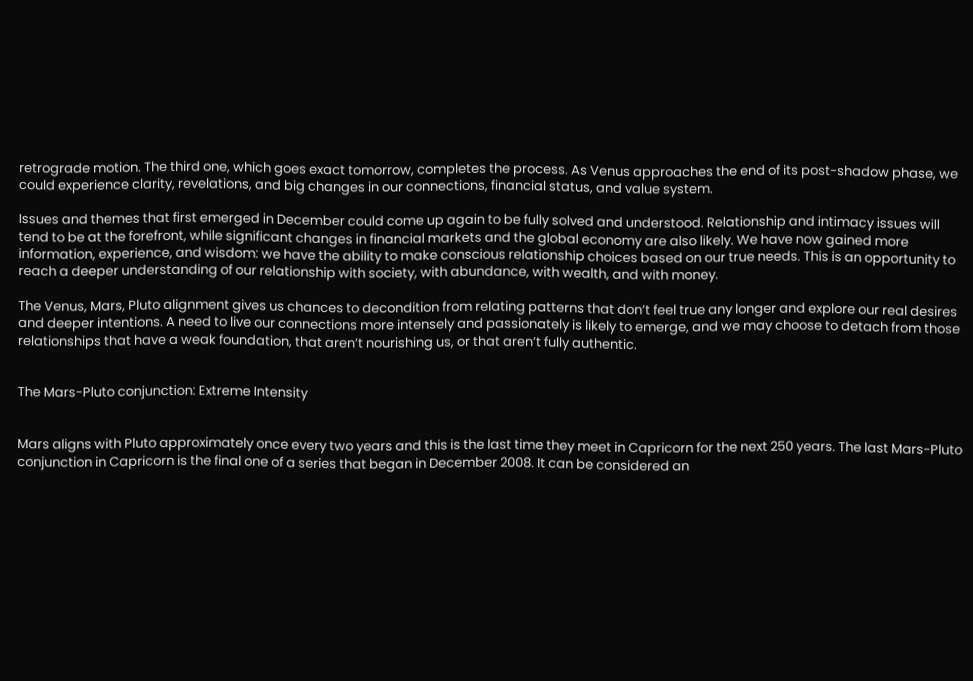retrograde motion. The third one, which goes exact tomorrow, completes the process. As Venus approaches the end of its post-shadow phase, we could experience clarity, revelations, and big changes in our connections, financial status, and value system.

Issues and themes that first emerged in December could come up again to be fully solved and understood. Relationship and intimacy issues will tend to be at the forefront, while significant changes in financial markets and the global economy are also likely. We have now gained more information, experience, and wisdom: we have the ability to make conscious relationship choices based on our true needs. This is an opportunity to reach a deeper understanding of our relationship with society, with abundance, with wealth, and with money.

The Venus, Mars, Pluto alignment gives us chances to decondition from relating patterns that don’t feel true any longer and explore our real desires and deeper intentions. A need to live our connections more intensely and passionately is likely to emerge, and we may choose to detach from those relationships that have a weak foundation, that aren’t nourishing us, or that aren’t fully authentic.


The Mars-Pluto conjunction: Extreme Intensity


Mars aligns with Pluto approximately once every two years and this is the last time they meet in Capricorn for the next 250 years. The last Mars-Pluto conjunction in Capricorn is the final one of a series that began in December 2008. It can be considered an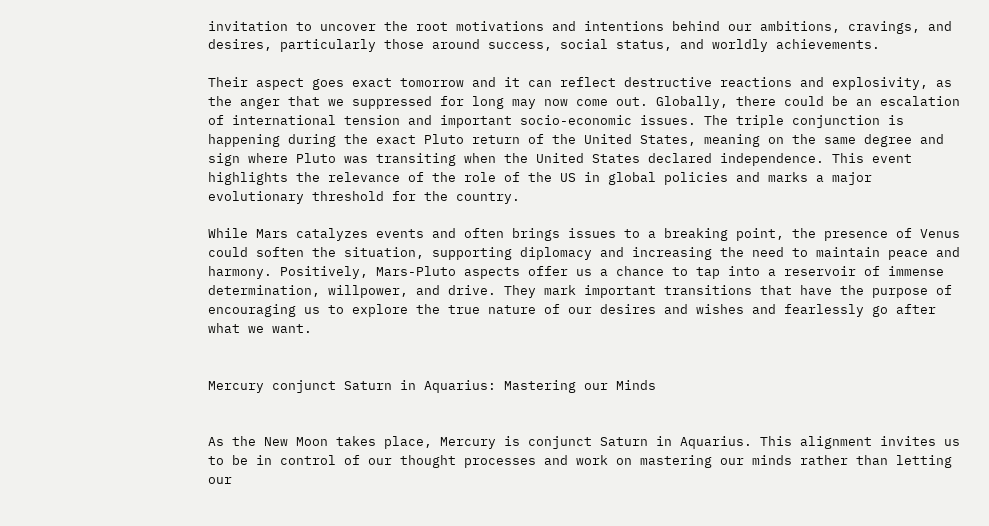invitation to uncover the root motivations and intentions behind our ambitions, cravings, and desires, particularly those around success, social status, and worldly achievements.

Their aspect goes exact tomorrow and it can reflect destructive reactions and explosivity, as the anger that we suppressed for long may now come out. Globally, there could be an escalation of international tension and important socio-economic issues. The triple conjunction is happening during the exact Pluto return of the United States, meaning on the same degree and sign where Pluto was transiting when the United States declared independence. This event highlights the relevance of the role of the US in global policies and marks a major evolutionary threshold for the country.

While Mars catalyzes events and often brings issues to a breaking point, the presence of Venus could soften the situation, supporting diplomacy and increasing the need to maintain peace and harmony. Positively, Mars-Pluto aspects offer us a chance to tap into a reservoir of immense determination, willpower, and drive. They mark important transitions that have the purpose of encouraging us to explore the true nature of our desires and wishes and fearlessly go after what we want.


Mercury conjunct Saturn in Aquarius: Mastering our Minds


As the New Moon takes place, Mercury is conjunct Saturn in Aquarius. This alignment invites us to be in control of our thought processes and work on mastering our minds rather than letting our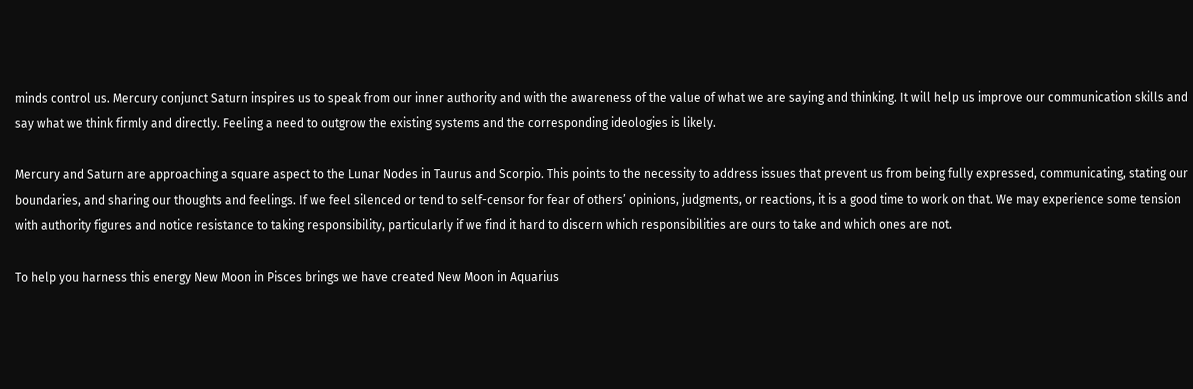minds control us. Mercury conjunct Saturn inspires us to speak from our inner authority and with the awareness of the value of what we are saying and thinking. It will help us improve our communication skills and say what we think firmly and directly. Feeling a need to outgrow the existing systems and the corresponding ideologies is likely.

Mercury and Saturn are approaching a square aspect to the Lunar Nodes in Taurus and Scorpio. This points to the necessity to address issues that prevent us from being fully expressed, communicating, stating our boundaries, and sharing our thoughts and feelings. If we feel silenced or tend to self-censor for fear of others’ opinions, judgments, or reactions, it is a good time to work on that. We may experience some tension with authority figures and notice resistance to taking responsibility, particularly if we find it hard to discern which responsibilities are ours to take and which ones are not.

To help you harness this energy New Moon in Pisces brings we have created New Moon in Aquarius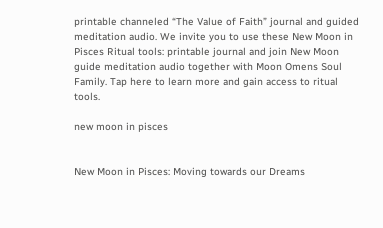printable channeled “The Value of Faith” journal and guided meditation audio. We invite you to use these New Moon in Pisces Ritual tools: printable journal and join New Moon guide meditation audio together with Moon Omens Soul Family. Tap here to learn more and gain access to ritual tools.

new moon in pisces


New Moon in Pisces: Moving towards our Dreams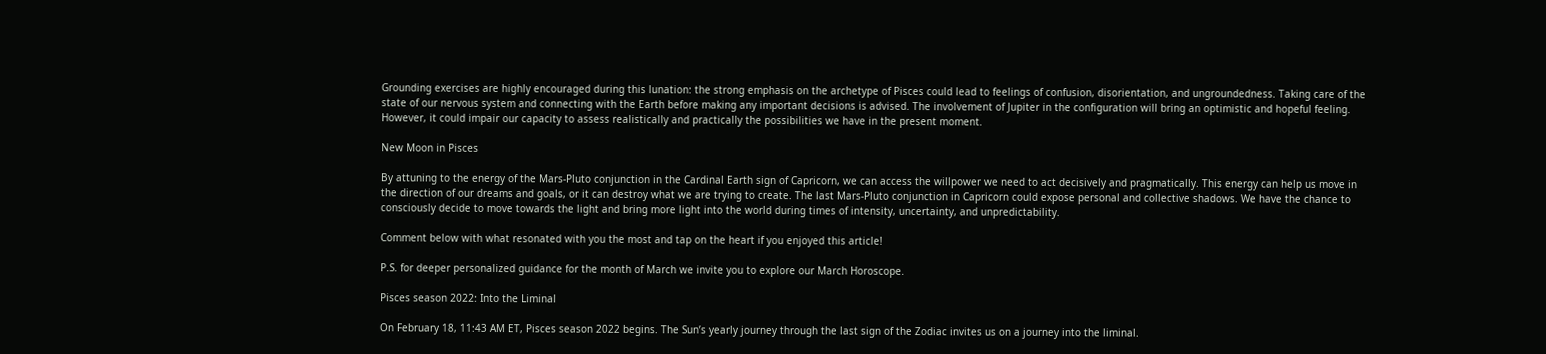Grounding exercises are highly encouraged during this lunation: the strong emphasis on the archetype of Pisces could lead to feelings of confusion, disorientation, and ungroundedness. Taking care of the state of our nervous system and connecting with the Earth before making any important decisions is advised. The involvement of Jupiter in the configuration will bring an optimistic and hopeful feeling. However, it could impair our capacity to assess realistically and practically the possibilities we have in the present moment.

New Moon in Pisces

By attuning to the energy of the Mars-Pluto conjunction in the Cardinal Earth sign of Capricorn, we can access the willpower we need to act decisively and pragmatically. This energy can help us move in the direction of our dreams and goals, or it can destroy what we are trying to create. The last Mars-Pluto conjunction in Capricorn could expose personal and collective shadows. We have the chance to consciously decide to move towards the light and bring more light into the world during times of intensity, uncertainty, and unpredictability.

Comment below with what resonated with you the most and tap on the heart if you enjoyed this article!

P.S. for deeper personalized guidance for the month of March we invite you to explore our March Horoscope.

Pisces season 2022: Into the Liminal

On February 18, 11:43 AM ET, Pisces season 2022 begins. The Sun’s yearly journey through the last sign of the Zodiac invites us on a journey into the liminal.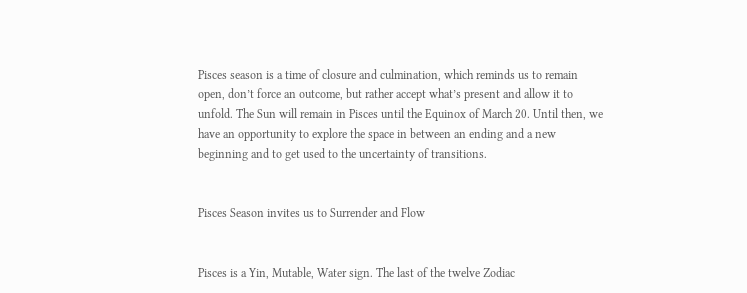Pisces season is a time of closure and culmination, which reminds us to remain open, don’t force an outcome, but rather accept what’s present and allow it to unfold. The Sun will remain in Pisces until the Equinox of March 20. Until then, we have an opportunity to explore the space in between an ending and a new beginning and to get used to the uncertainty of transitions.


Pisces Season invites us to Surrender and Flow


Pisces is a Yin, Mutable, Water sign. The last of the twelve Zodiac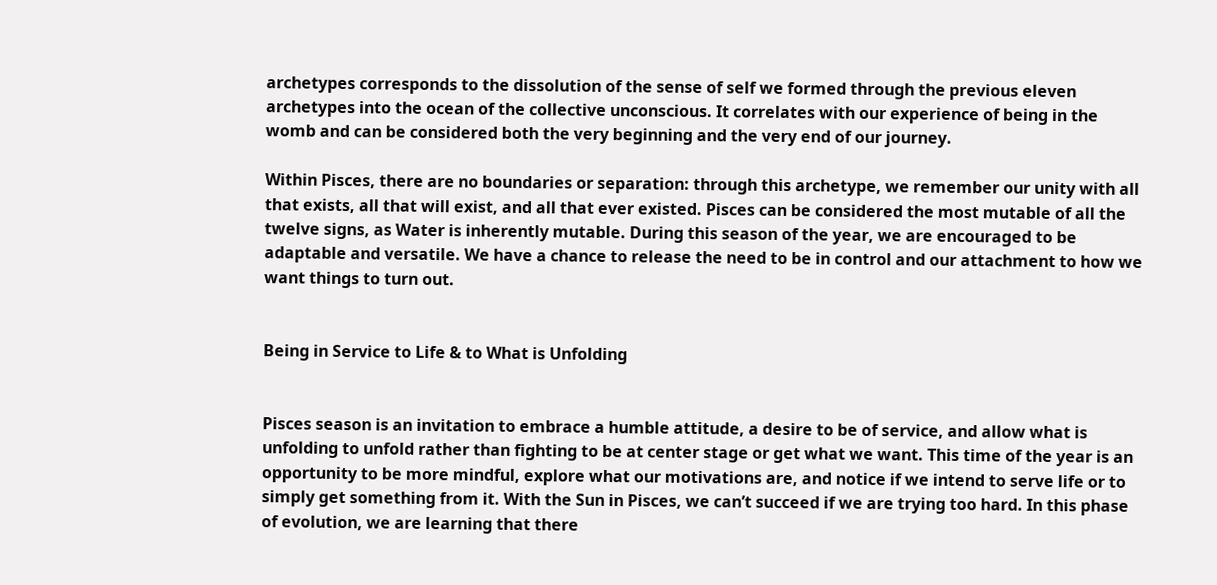archetypes corresponds to the dissolution of the sense of self we formed through the previous eleven archetypes into the ocean of the collective unconscious. It correlates with our experience of being in the womb and can be considered both the very beginning and the very end of our journey.

Within Pisces, there are no boundaries or separation: through this archetype, we remember our unity with all that exists, all that will exist, and all that ever existed. Pisces can be considered the most mutable of all the twelve signs, as Water is inherently mutable. During this season of the year, we are encouraged to be adaptable and versatile. We have a chance to release the need to be in control and our attachment to how we want things to turn out.


Being in Service to Life & to What is Unfolding


Pisces season is an invitation to embrace a humble attitude, a desire to be of service, and allow what is unfolding to unfold rather than fighting to be at center stage or get what we want. This time of the year is an opportunity to be more mindful, explore what our motivations are, and notice if we intend to serve life or to simply get something from it. With the Sun in Pisces, we can’t succeed if we are trying too hard. In this phase of evolution, we are learning that there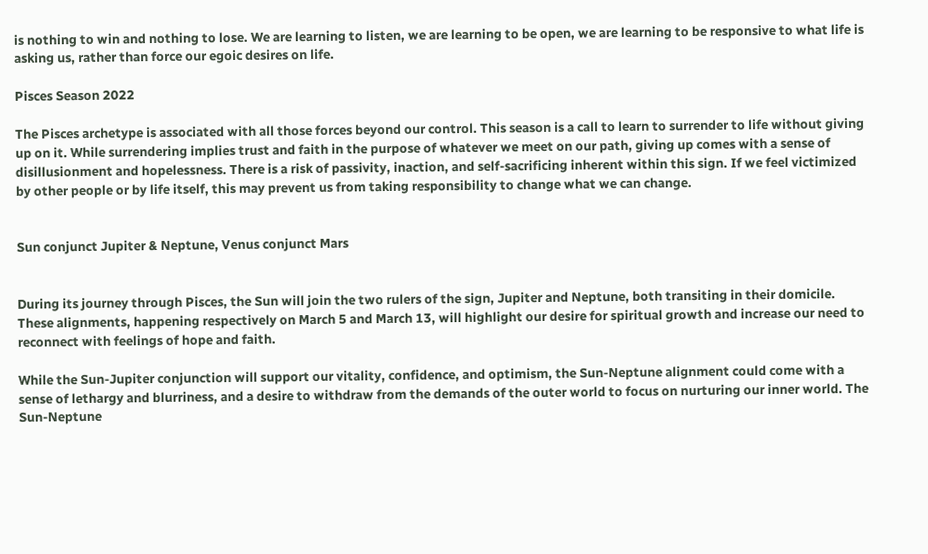is nothing to win and nothing to lose. We are learning to listen, we are learning to be open, we are learning to be responsive to what life is asking us, rather than force our egoic desires on life.

Pisces Season 2022

The Pisces archetype is associated with all those forces beyond our control. This season is a call to learn to surrender to life without giving up on it. While surrendering implies trust and faith in the purpose of whatever we meet on our path, giving up comes with a sense of disillusionment and hopelessness. There is a risk of passivity, inaction, and self-sacrificing inherent within this sign. If we feel victimized by other people or by life itself, this may prevent us from taking responsibility to change what we can change.


Sun conjunct Jupiter & Neptune, Venus conjunct Mars


During its journey through Pisces, the Sun will join the two rulers of the sign, Jupiter and Neptune, both transiting in their domicile. These alignments, happening respectively on March 5 and March 13, will highlight our desire for spiritual growth and increase our need to reconnect with feelings of hope and faith.

While the Sun-Jupiter conjunction will support our vitality, confidence, and optimism, the Sun-Neptune alignment could come with a sense of lethargy and blurriness, and a desire to withdraw from the demands of the outer world to focus on nurturing our inner world. The Sun-Neptune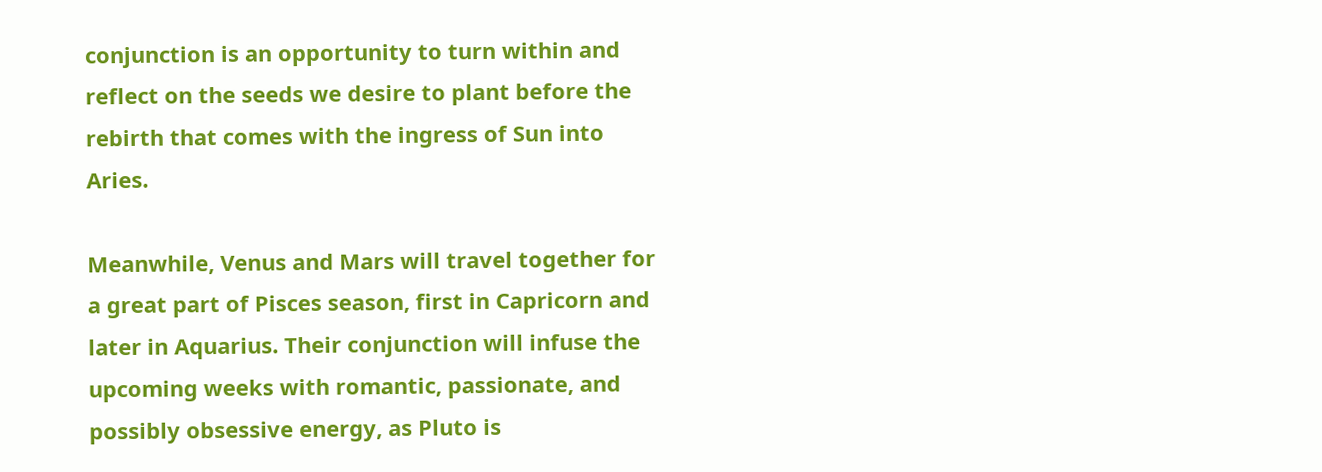conjunction is an opportunity to turn within and reflect on the seeds we desire to plant before the rebirth that comes with the ingress of Sun into Aries.

Meanwhile, Venus and Mars will travel together for a great part of Pisces season, first in Capricorn and later in Aquarius. Their conjunction will infuse the upcoming weeks with romantic, passionate, and possibly obsessive energy, as Pluto is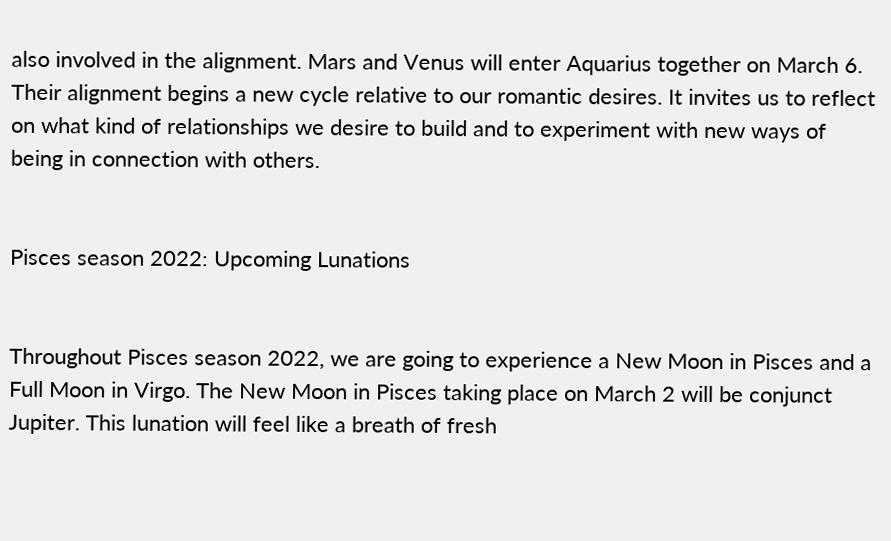also involved in the alignment. Mars and Venus will enter Aquarius together on March 6. Their alignment begins a new cycle relative to our romantic desires. It invites us to reflect on what kind of relationships we desire to build and to experiment with new ways of being in connection with others.


Pisces season 2022: Upcoming Lunations


Throughout Pisces season 2022, we are going to experience a New Moon in Pisces and a Full Moon in Virgo. The New Moon in Pisces taking place on March 2 will be conjunct Jupiter. This lunation will feel like a breath of fresh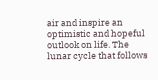air and inspire an optimistic and hopeful outlook on life. The lunar cycle that follows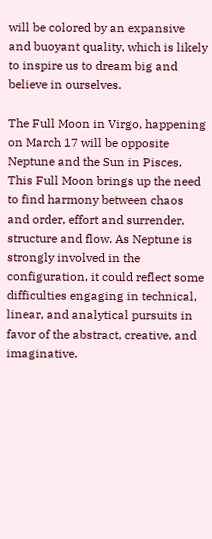will be colored by an expansive and buoyant quality, which is likely to inspire us to dream big and believe in ourselves.

The Full Moon in Virgo, happening on March 17 will be opposite Neptune and the Sun in Pisces. This Full Moon brings up the need to find harmony between chaos and order, effort and surrender, structure and flow. As Neptune is strongly involved in the configuration, it could reflect some difficulties engaging in technical, linear, and analytical pursuits in favor of the abstract, creative, and imaginative.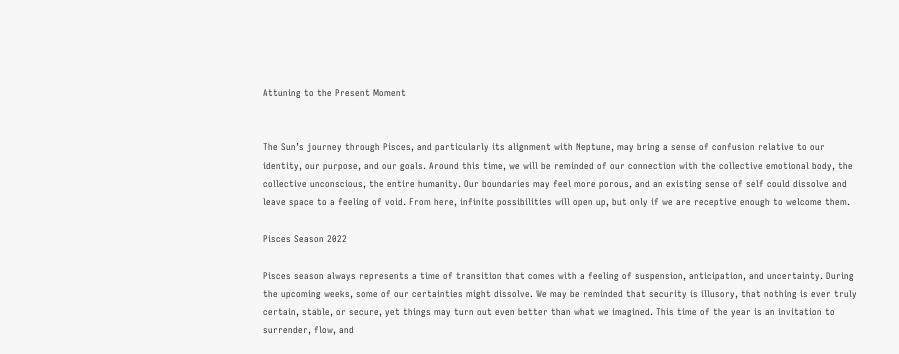Attuning to the Present Moment


The Sun’s journey through Pisces, and particularly its alignment with Neptune, may bring a sense of confusion relative to our identity, our purpose, and our goals. Around this time, we will be reminded of our connection with the collective emotional body, the collective unconscious, the entire humanity. Our boundaries may feel more porous, and an existing sense of self could dissolve and leave space to a feeling of void. From here, infinite possibilities will open up, but only if we are receptive enough to welcome them.

Pisces Season 2022

Pisces season always represents a time of transition that comes with a feeling of suspension, anticipation, and uncertainty. During the upcoming weeks, some of our certainties might dissolve. We may be reminded that security is illusory, that nothing is ever truly certain, stable, or secure, yet things may turn out even better than what we imagined. This time of the year is an invitation to surrender, flow, and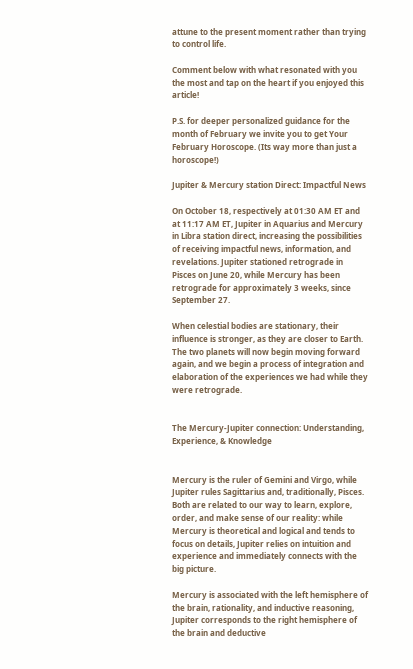attune to the present moment rather than trying to control life.

Comment below with what resonated with you the most and tap on the heart if you enjoyed this article!

P.S. for deeper personalized guidance for the month of February we invite you to get Your February Horoscope. (Its way more than just a horoscope!)

Jupiter & Mercury station Direct: Impactful News

On October 18, respectively at 01:30 AM ET and at 11:17 AM ET, Jupiter in Aquarius and Mercury in Libra station direct, increasing the possibilities of receiving impactful news, information, and revelations. Jupiter stationed retrograde in Pisces on June 20, while Mercury has been retrograde for approximately 3 weeks, since September 27.

When celestial bodies are stationary, their influence is stronger, as they are closer to Earth. The two planets will now begin moving forward again, and we begin a process of integration and elaboration of the experiences we had while they were retrograde.


The Mercury-Jupiter connection: Understanding, Experience, & Knowledge


Mercury is the ruler of Gemini and Virgo, while Jupiter rules Sagittarius and, traditionally, Pisces. Both are related to our way to learn, explore, order, and make sense of our reality: while Mercury is theoretical and logical and tends to focus on details, Jupiter relies on intuition and experience and immediately connects with the big picture.

Mercury is associated with the left hemisphere of the brain, rationality, and inductive reasoning, Jupiter corresponds to the right hemisphere of the brain and deductive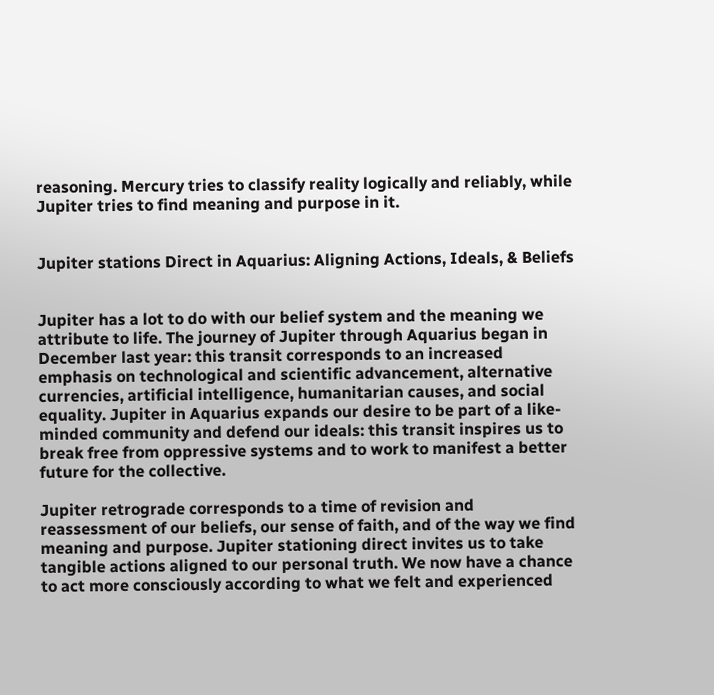reasoning. Mercury tries to classify reality logically and reliably, while Jupiter tries to find meaning and purpose in it.


Jupiter stations Direct in Aquarius: Aligning Actions, Ideals, & Beliefs


Jupiter has a lot to do with our belief system and the meaning we attribute to life. The journey of Jupiter through Aquarius began in December last year: this transit corresponds to an increased emphasis on technological and scientific advancement, alternative currencies, artificial intelligence, humanitarian causes, and social equality. Jupiter in Aquarius expands our desire to be part of a like-minded community and defend our ideals: this transit inspires us to break free from oppressive systems and to work to manifest a better future for the collective.

Jupiter retrograde corresponds to a time of revision and reassessment of our beliefs, our sense of faith, and of the way we find meaning and purpose. Jupiter stationing direct invites us to take tangible actions aligned to our personal truth. We now have a chance to act more consciously according to what we felt and experienced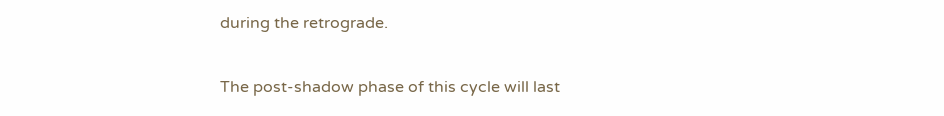during the retrograde.

The post-shadow phase of this cycle will last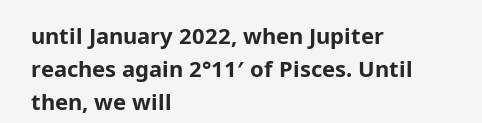until January 2022, when Jupiter reaches again 2°11′ of Pisces. Until then, we will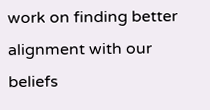work on finding better alignment with our beliefs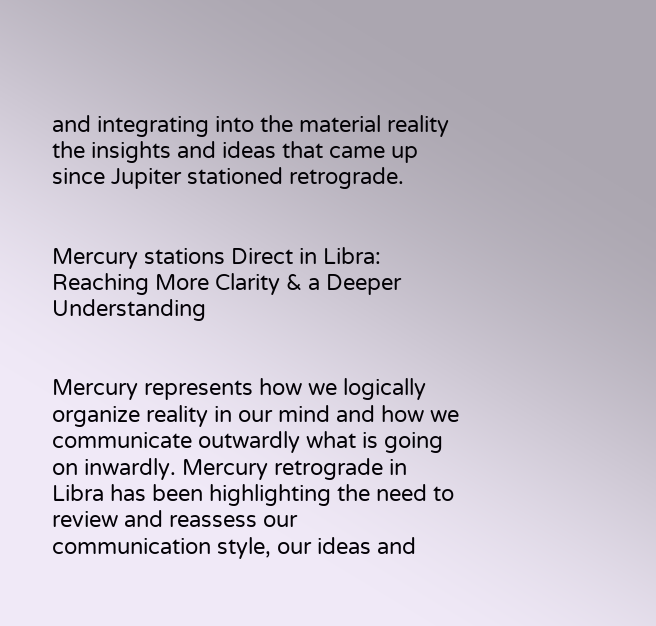and integrating into the material reality the insights and ideas that came up since Jupiter stationed retrograde.


Mercury stations Direct in Libra: Reaching More Clarity & a Deeper Understanding


Mercury represents how we logically organize reality in our mind and how we communicate outwardly what is going on inwardly. Mercury retrograde in Libra has been highlighting the need to review and reassess our communication style, our ideas and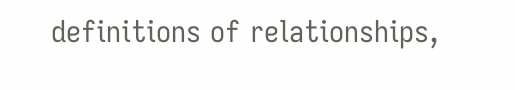definitions of relationships,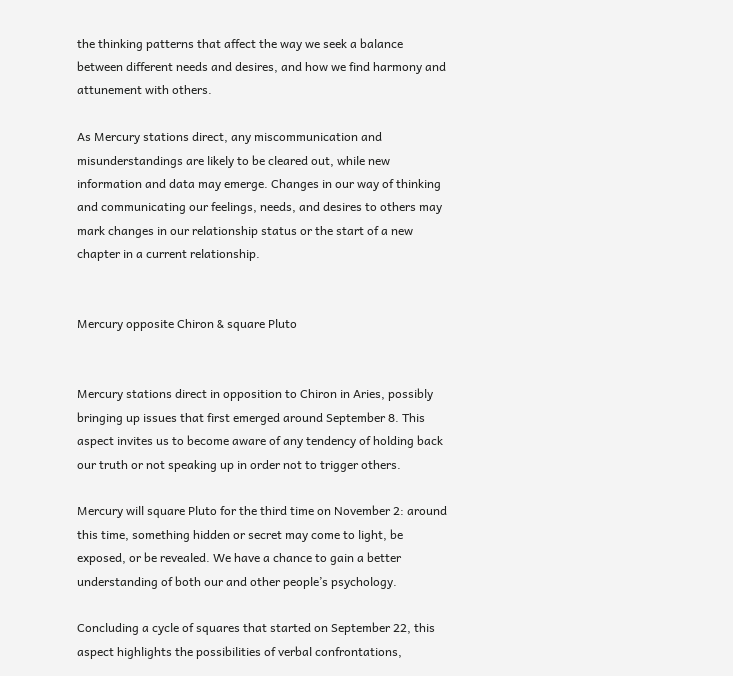the thinking patterns that affect the way we seek a balance between different needs and desires, and how we find harmony and attunement with others.

As Mercury stations direct, any miscommunication and misunderstandings are likely to be cleared out, while new information and data may emerge. Changes in our way of thinking and communicating our feelings, needs, and desires to others may mark changes in our relationship status or the start of a new chapter in a current relationship.


Mercury opposite Chiron & square Pluto


Mercury stations direct in opposition to Chiron in Aries, possibly bringing up issues that first emerged around September 8. This aspect invites us to become aware of any tendency of holding back our truth or not speaking up in order not to trigger others.

Mercury will square Pluto for the third time on November 2: around this time, something hidden or secret may come to light, be exposed, or be revealed. We have a chance to gain a better understanding of both our and other people’s psychology.

Concluding a cycle of squares that started on September 22, this aspect highlights the possibilities of verbal confrontations,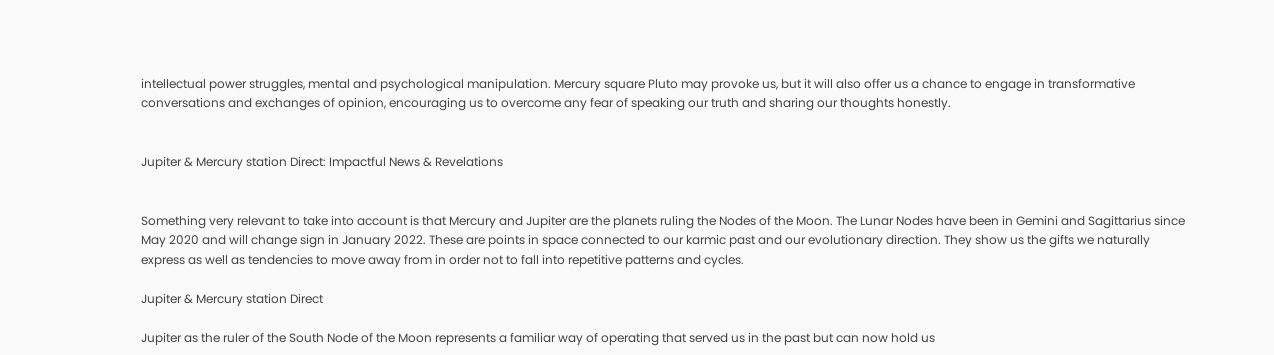intellectual power struggles, mental and psychological manipulation. Mercury square Pluto may provoke us, but it will also offer us a chance to engage in transformative conversations and exchanges of opinion, encouraging us to overcome any fear of speaking our truth and sharing our thoughts honestly.


Jupiter & Mercury station Direct: Impactful News & Revelations


Something very relevant to take into account is that Mercury and Jupiter are the planets ruling the Nodes of the Moon. The Lunar Nodes have been in Gemini and Sagittarius since May 2020 and will change sign in January 2022. These are points in space connected to our karmic past and our evolutionary direction. They show us the gifts we naturally express as well as tendencies to move away from in order not to fall into repetitive patterns and cycles.

Jupiter & Mercury station Direct

Jupiter as the ruler of the South Node of the Moon represents a familiar way of operating that served us in the past but can now hold us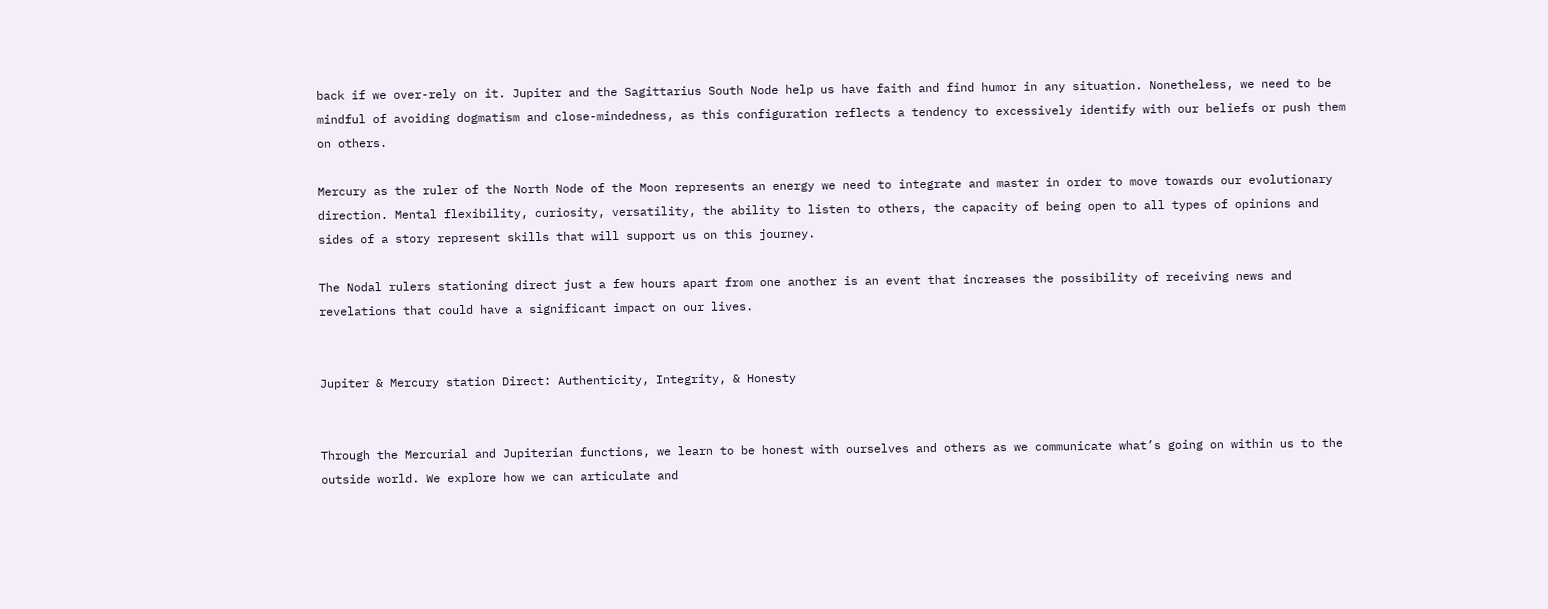back if we over-rely on it. Jupiter and the Sagittarius South Node help us have faith and find humor in any situation. Nonetheless, we need to be mindful of avoiding dogmatism and close-mindedness, as this configuration reflects a tendency to excessively identify with our beliefs or push them on others.

Mercury as the ruler of the North Node of the Moon represents an energy we need to integrate and master in order to move towards our evolutionary direction. Mental flexibility, curiosity, versatility, the ability to listen to others, the capacity of being open to all types of opinions and sides of a story represent skills that will support us on this journey.

The Nodal rulers stationing direct just a few hours apart from one another is an event that increases the possibility of receiving news and revelations that could have a significant impact on our lives.


Jupiter & Mercury station Direct: Authenticity, Integrity, & Honesty


Through the Mercurial and Jupiterian functions, we learn to be honest with ourselves and others as we communicate what’s going on within us to the outside world. We explore how we can articulate and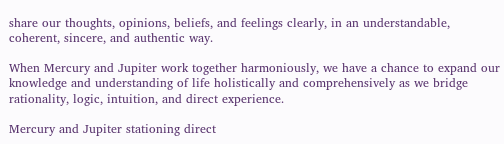share our thoughts, opinions, beliefs, and feelings clearly, in an understandable, coherent, sincere, and authentic way.

When Mercury and Jupiter work together harmoniously, we have a chance to expand our knowledge and understanding of life holistically and comprehensively as we bridge rationality, logic, intuition, and direct experience.

Mercury and Jupiter stationing direct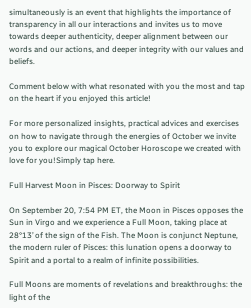simultaneously is an event that highlights the importance of transparency in all our interactions and invites us to move towards deeper authenticity, deeper alignment between our words and our actions, and deeper integrity with our values and beliefs.

Comment below with what resonated with you the most and tap on the heart if you enjoyed this article!

For more personalized insights, practical advices and exercises on how to navigate through the energies of October we invite you to explore our magical October Horoscope we created with love for you!Simply tap here.

Full Harvest Moon in Pisces: Doorway to Spirit

On September 20, 7:54 PM ET, the Moon in Pisces opposes the Sun in Virgo and we experience a Full Moon, taking place at 28°13’ of the sign of the Fish. The Moon is conjunct Neptune, the modern ruler of Pisces: this lunation opens a doorway to Spirit and a portal to a realm of infinite possibilities.

Full Moons are moments of revelations and breakthroughs: the light of the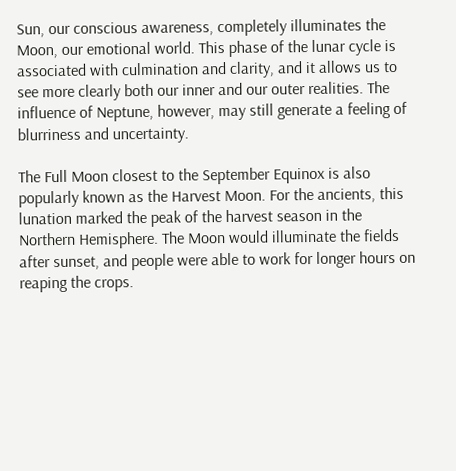Sun, our conscious awareness, completely illuminates the Moon, our emotional world. This phase of the lunar cycle is associated with culmination and clarity, and it allows us to see more clearly both our inner and our outer realities. The influence of Neptune, however, may still generate a feeling of blurriness and uncertainty.

The Full Moon closest to the September Equinox is also popularly known as the Harvest Moon. For the ancients, this lunation marked the peak of the harvest season in the Northern Hemisphere. The Moon would illuminate the fields after sunset, and people were able to work for longer hours on reaping the crops.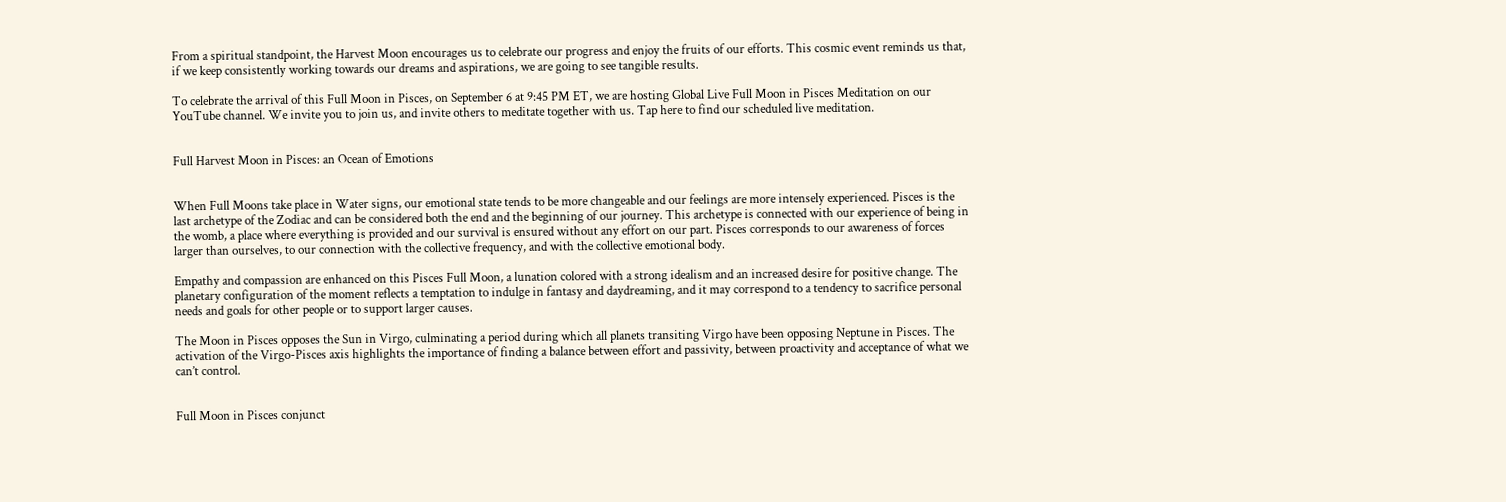From a spiritual standpoint, the Harvest Moon encourages us to celebrate our progress and enjoy the fruits of our efforts. This cosmic event reminds us that, if we keep consistently working towards our dreams and aspirations, we are going to see tangible results.

To celebrate the arrival of this Full Moon in Pisces, on September 6 at 9:45 PM ET, we are hosting Global Live Full Moon in Pisces Meditation on our YouTube channel. We invite you to join us, and invite others to meditate together with us. Tap here to find our scheduled live meditation.


Full Harvest Moon in Pisces: an Ocean of Emotions


When Full Moons take place in Water signs, our emotional state tends to be more changeable and our feelings are more intensely experienced. Pisces is the last archetype of the Zodiac and can be considered both the end and the beginning of our journey. This archetype is connected with our experience of being in the womb, a place where everything is provided and our survival is ensured without any effort on our part. Pisces corresponds to our awareness of forces larger than ourselves, to our connection with the collective frequency, and with the collective emotional body.

Empathy and compassion are enhanced on this Pisces Full Moon, a lunation colored with a strong idealism and an increased desire for positive change. The planetary configuration of the moment reflects a temptation to indulge in fantasy and daydreaming, and it may correspond to a tendency to sacrifice personal needs and goals for other people or to support larger causes.

The Moon in Pisces opposes the Sun in Virgo, culminating a period during which all planets transiting Virgo have been opposing Neptune in Pisces. The activation of the Virgo-Pisces axis highlights the importance of finding a balance between effort and passivity, between proactivity and acceptance of what we can’t control.


Full Moon in Pisces conjunct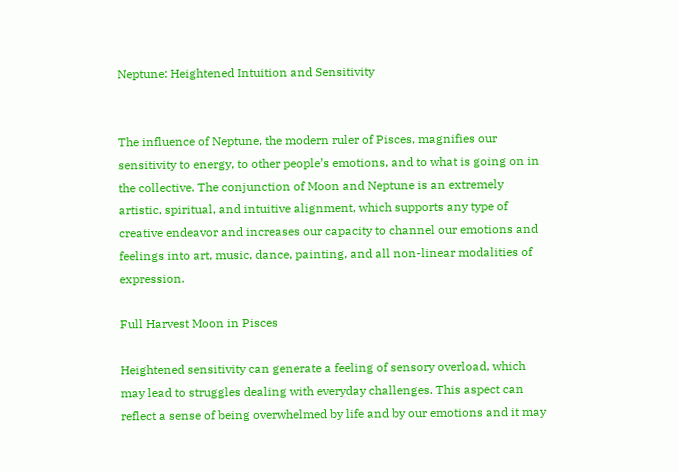Neptune: Heightened Intuition and Sensitivity


The influence of Neptune, the modern ruler of Pisces, magnifies our sensitivity to energy, to other people’s emotions, and to what is going on in the collective. The conjunction of Moon and Neptune is an extremely artistic, spiritual, and intuitive alignment, which supports any type of creative endeavor and increases our capacity to channel our emotions and feelings into art, music, dance, painting, and all non-linear modalities of expression.

Full Harvest Moon in Pisces

Heightened sensitivity can generate a feeling of sensory overload, which may lead to struggles dealing with everyday challenges. This aspect can reflect a sense of being overwhelmed by life and by our emotions and it may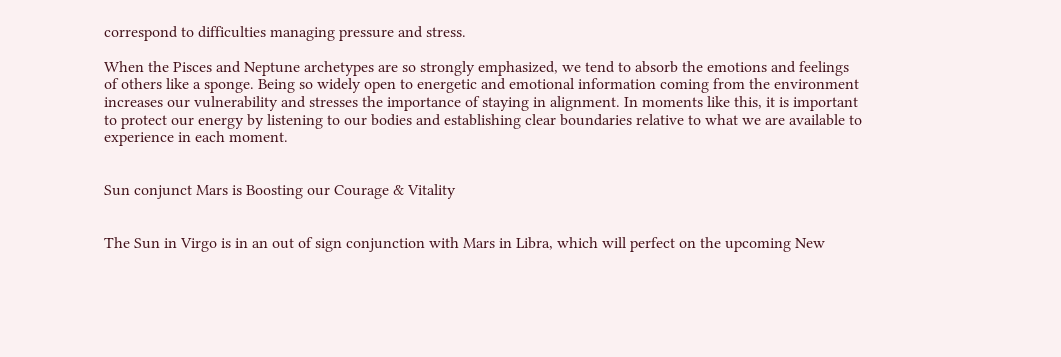correspond to difficulties managing pressure and stress.

When the Pisces and Neptune archetypes are so strongly emphasized, we tend to absorb the emotions and feelings of others like a sponge. Being so widely open to energetic and emotional information coming from the environment increases our vulnerability and stresses the importance of staying in alignment. In moments like this, it is important to protect our energy by listening to our bodies and establishing clear boundaries relative to what we are available to experience in each moment.


Sun conjunct Mars is Boosting our Courage & Vitality


The Sun in Virgo is in an out of sign conjunction with Mars in Libra, which will perfect on the upcoming New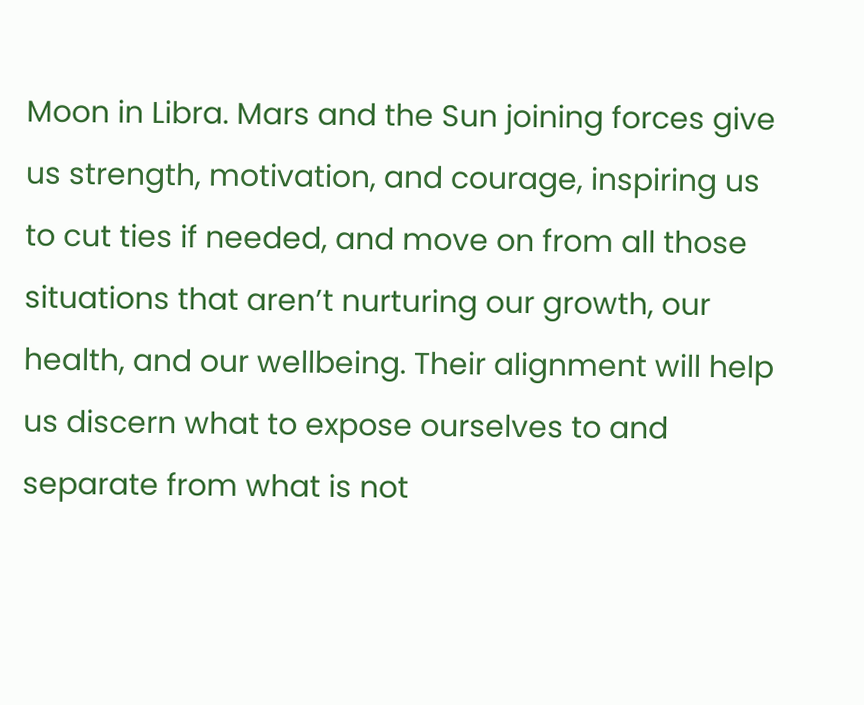Moon in Libra. Mars and the Sun joining forces give us strength, motivation, and courage, inspiring us to cut ties if needed, and move on from all those situations that aren’t nurturing our growth, our health, and our wellbeing. Their alignment will help us discern what to expose ourselves to and separate from what is not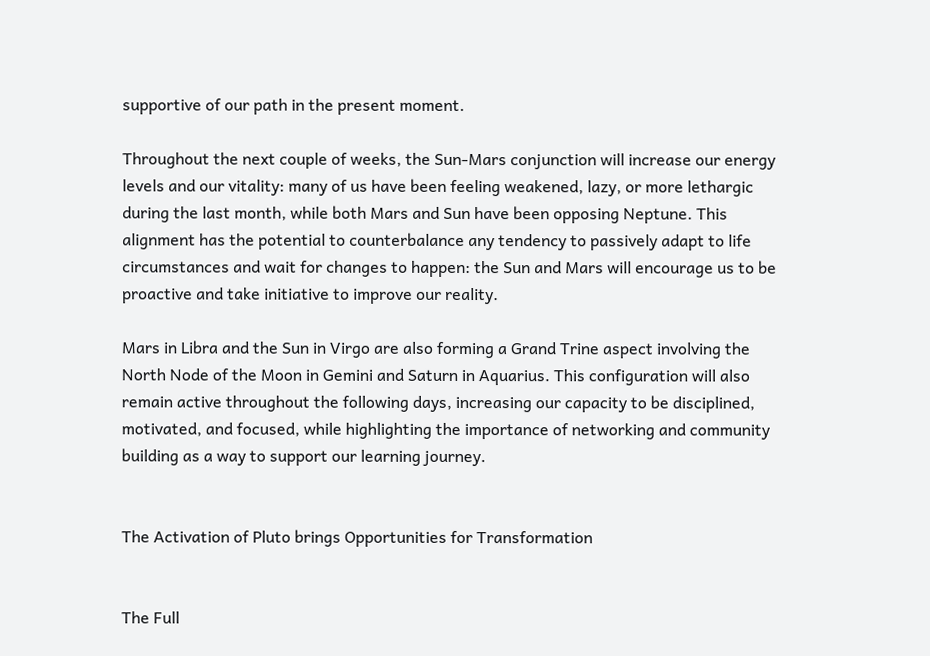supportive of our path in the present moment.

Throughout the next couple of weeks, the Sun-Mars conjunction will increase our energy levels and our vitality: many of us have been feeling weakened, lazy, or more lethargic during the last month, while both Mars and Sun have been opposing Neptune. This alignment has the potential to counterbalance any tendency to passively adapt to life circumstances and wait for changes to happen: the Sun and Mars will encourage us to be proactive and take initiative to improve our reality.

Mars in Libra and the Sun in Virgo are also forming a Grand Trine aspect involving the North Node of the Moon in Gemini and Saturn in Aquarius. This configuration will also remain active throughout the following days, increasing our capacity to be disciplined, motivated, and focused, while highlighting the importance of networking and community building as a way to support our learning journey.


The Activation of Pluto brings Opportunities for Transformation


The Full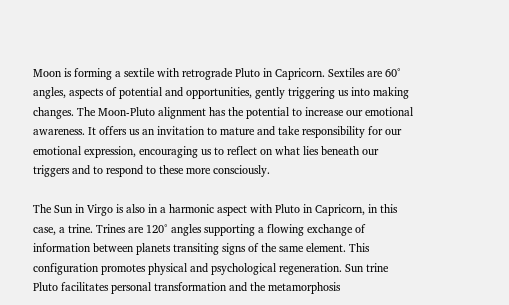Moon is forming a sextile with retrograde Pluto in Capricorn. Sextiles are 60° angles, aspects of potential and opportunities, gently triggering us into making changes. The Moon-Pluto alignment has the potential to increase our emotional awareness. It offers us an invitation to mature and take responsibility for our emotional expression, encouraging us to reflect on what lies beneath our triggers and to respond to these more consciously.

The Sun in Virgo is also in a harmonic aspect with Pluto in Capricorn, in this case, a trine. Trines are 120° angles supporting a flowing exchange of information between planets transiting signs of the same element. This configuration promotes physical and psychological regeneration. Sun trine Pluto facilitates personal transformation and the metamorphosis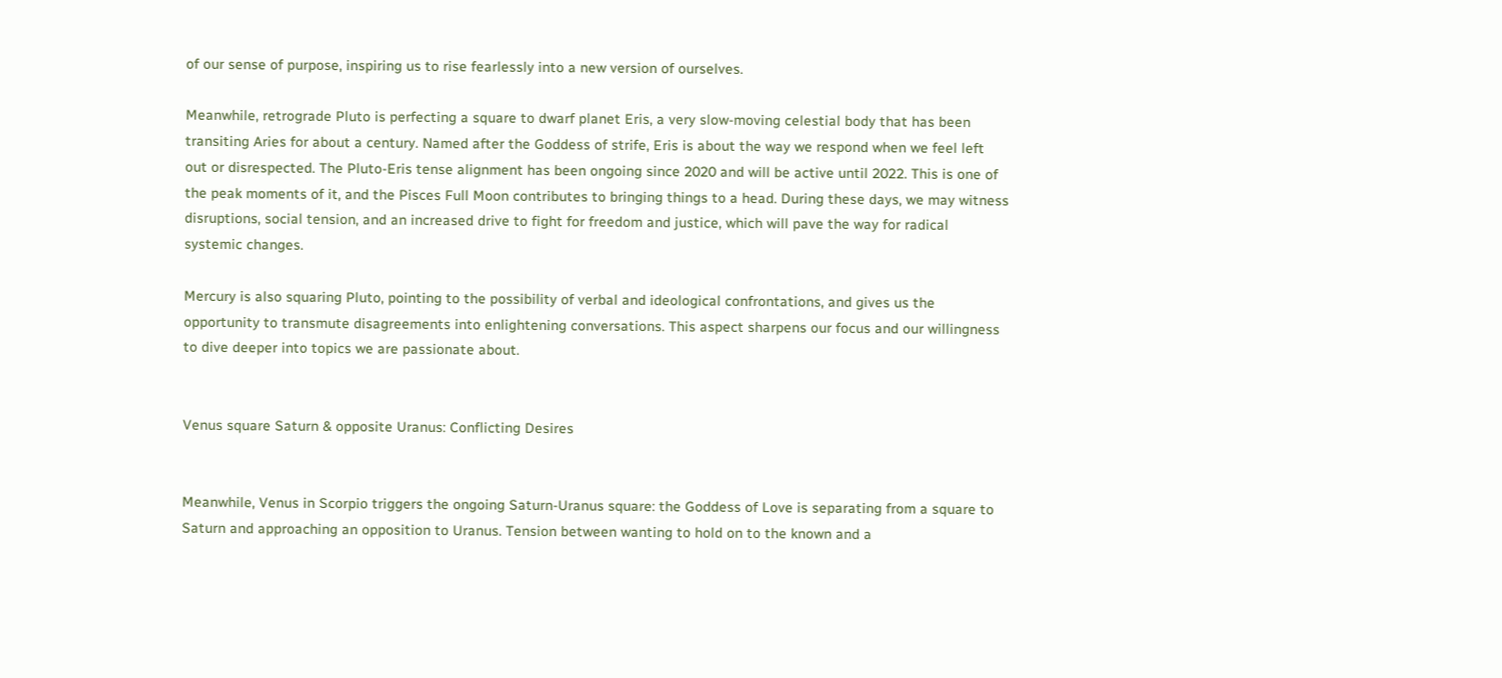of our sense of purpose, inspiring us to rise fearlessly into a new version of ourselves.

Meanwhile, retrograde Pluto is perfecting a square to dwarf planet Eris, a very slow-moving celestial body that has been transiting Aries for about a century. Named after the Goddess of strife, Eris is about the way we respond when we feel left out or disrespected. The Pluto-Eris tense alignment has been ongoing since 2020 and will be active until 2022. This is one of the peak moments of it, and the Pisces Full Moon contributes to bringing things to a head. During these days, we may witness disruptions, social tension, and an increased drive to fight for freedom and justice, which will pave the way for radical systemic changes.

Mercury is also squaring Pluto, pointing to the possibility of verbal and ideological confrontations, and gives us the opportunity to transmute disagreements into enlightening conversations. This aspect sharpens our focus and our willingness to dive deeper into topics we are passionate about.


Venus square Saturn & opposite Uranus: Conflicting Desires


Meanwhile, Venus in Scorpio triggers the ongoing Saturn-Uranus square: the Goddess of Love is separating from a square to Saturn and approaching an opposition to Uranus. Tension between wanting to hold on to the known and a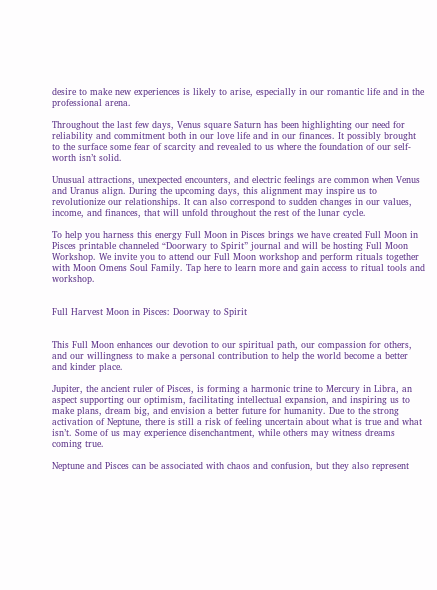desire to make new experiences is likely to arise, especially in our romantic life and in the professional arena.

Throughout the last few days, Venus square Saturn has been highlighting our need for reliability and commitment both in our love life and in our finances. It possibly brought to the surface some fear of scarcity and revealed to us where the foundation of our self-worth isn’t solid.

Unusual attractions, unexpected encounters, and electric feelings are common when Venus and Uranus align. During the upcoming days, this alignment may inspire us to revolutionize our relationships. It can also correspond to sudden changes in our values, income, and finances, that will unfold throughout the rest of the lunar cycle.

To help you harness this energy Full Moon in Pisces brings we have created Full Moon in Pisces printable channeled “Doorwary to Spirit” journal and will be hosting Full Moon Workshop. We invite you to attend our Full Moon workshop and perform rituals together with Moon Omens Soul Family. Tap here to learn more and gain access to ritual tools and workshop.


Full Harvest Moon in Pisces: Doorway to Spirit


This Full Moon enhances our devotion to our spiritual path, our compassion for others, and our willingness to make a personal contribution to help the world become a better and kinder place.

Jupiter, the ancient ruler of Pisces, is forming a harmonic trine to Mercury in Libra, an aspect supporting our optimism, facilitating intellectual expansion, and inspiring us to make plans, dream big, and envision a better future for humanity. Due to the strong activation of Neptune, there is still a risk of feeling uncertain about what is true and what isn’t. Some of us may experience disenchantment, while others may witness dreams coming true.

Neptune and Pisces can be associated with chaos and confusion, but they also represent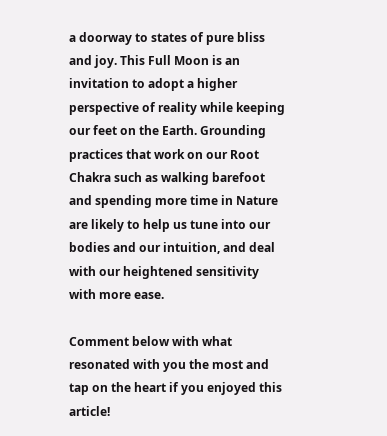a doorway to states of pure bliss and joy. This Full Moon is an invitation to adopt a higher perspective of reality while keeping our feet on the Earth. Grounding practices that work on our Root Chakra such as walking barefoot and spending more time in Nature are likely to help us tune into our bodies and our intuition, and deal with our heightened sensitivity with more ease.

Comment below with what resonated with you the most and tap on the heart if you enjoyed this article!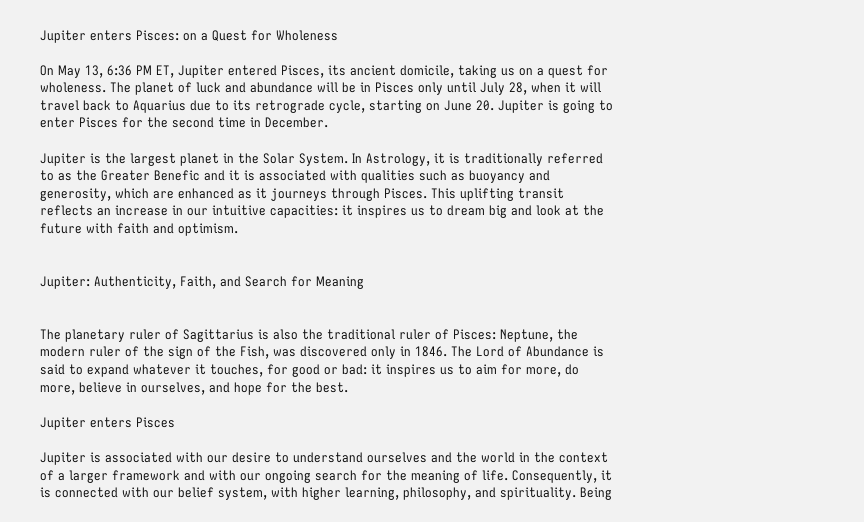Jupiter enters Pisces: on a Quest for Wholeness

On May 13, 6:36 PM ET, Jupiter entered Pisces, its ancient domicile, taking us on a quest for wholeness. The planet of luck and abundance will be in Pisces only until July 28, when it will travel back to Aquarius due to its retrograde cycle, starting on June 20. Jupiter is going to enter Pisces for the second time in December.

Jupiter is the largest planet in the Solar System. In Astrology, it is traditionally referred to as the Greater Benefic and it is associated with qualities such as buoyancy and generosity, which are enhanced as it journeys through Pisces. This uplifting transit reflects an increase in our intuitive capacities: it inspires us to dream big and look at the future with faith and optimism.


Jupiter: Authenticity, Faith, and Search for Meaning


The planetary ruler of Sagittarius is also the traditional ruler of Pisces: Neptune, the modern ruler of the sign of the Fish, was discovered only in 1846. The Lord of Abundance is said to expand whatever it touches, for good or bad: it inspires us to aim for more, do more, believe in ourselves, and hope for the best.

Jupiter enters Pisces

Jupiter is associated with our desire to understand ourselves and the world in the context of a larger framework and with our ongoing search for the meaning of life. Consequently, it is connected with our belief system, with higher learning, philosophy, and spirituality. Being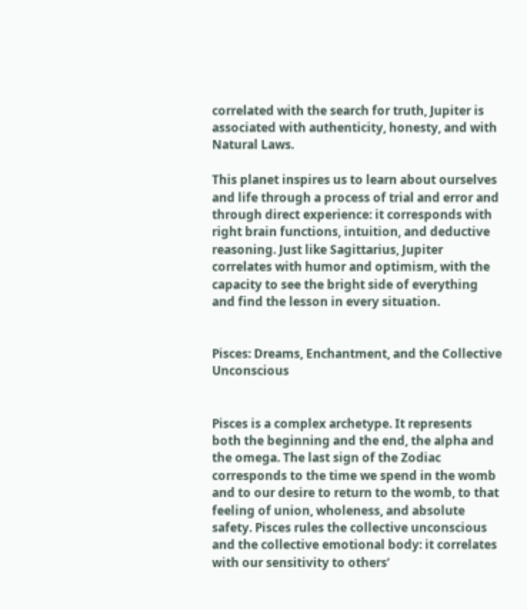correlated with the search for truth, Jupiter is associated with authenticity, honesty, and with Natural Laws.

This planet inspires us to learn about ourselves and life through a process of trial and error and through direct experience: it corresponds with right brain functions, intuition, and deductive reasoning. Just like Sagittarius, Jupiter correlates with humor and optimism, with the capacity to see the bright side of everything and find the lesson in every situation.


Pisces: Dreams, Enchantment, and the Collective Unconscious


Pisces is a complex archetype. It represents both the beginning and the end, the alpha and the omega. The last sign of the Zodiac corresponds to the time we spend in the womb and to our desire to return to the womb, to that feeling of union, wholeness, and absolute safety. Pisces rules the collective unconscious and the collective emotional body: it correlates with our sensitivity to others’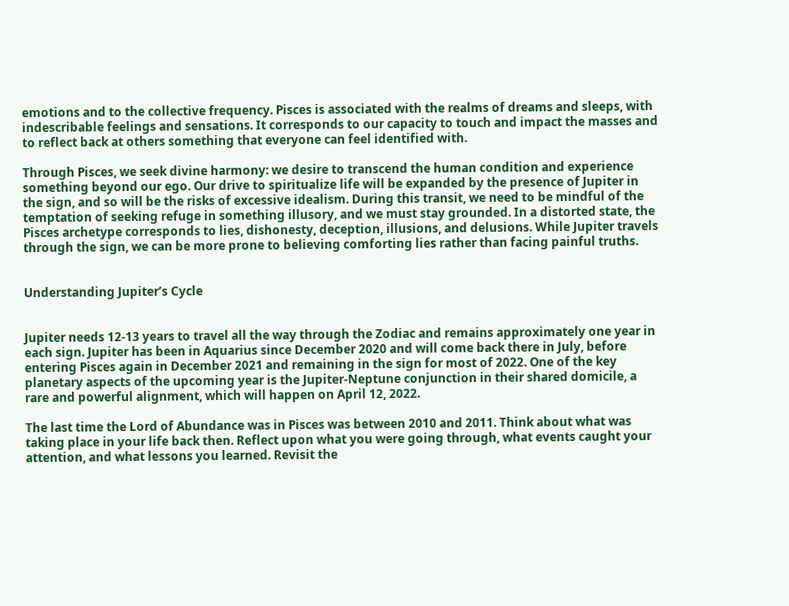emotions and to the collective frequency. Pisces is associated with the realms of dreams and sleeps, with indescribable feelings and sensations. It corresponds to our capacity to touch and impact the masses and to reflect back at others something that everyone can feel identified with.

Through Pisces, we seek divine harmony: we desire to transcend the human condition and experience something beyond our ego. Our drive to spiritualize life will be expanded by the presence of Jupiter in the sign, and so will be the risks of excessive idealism. During this transit, we need to be mindful of the temptation of seeking refuge in something illusory, and we must stay grounded. In a distorted state, the Pisces archetype corresponds to lies, dishonesty, deception, illusions, and delusions. While Jupiter travels through the sign, we can be more prone to believing comforting lies rather than facing painful truths.


Understanding Jupiter’s Cycle


Jupiter needs 12-13 years to travel all the way through the Zodiac and remains approximately one year in each sign. Jupiter has been in Aquarius since December 2020 and will come back there in July, before entering Pisces again in December 2021 and remaining in the sign for most of 2022. One of the key planetary aspects of the upcoming year is the Jupiter-Neptune conjunction in their shared domicile, a rare and powerful alignment, which will happen on April 12, 2022.

The last time the Lord of Abundance was in Pisces was between 2010 and 2011. Think about what was taking place in your life back then. Reflect upon what you were going through, what events caught your attention, and what lessons you learned. Revisit the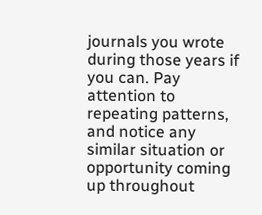journals you wrote during those years if you can. Pay attention to repeating patterns, and notice any similar situation or opportunity coming up throughout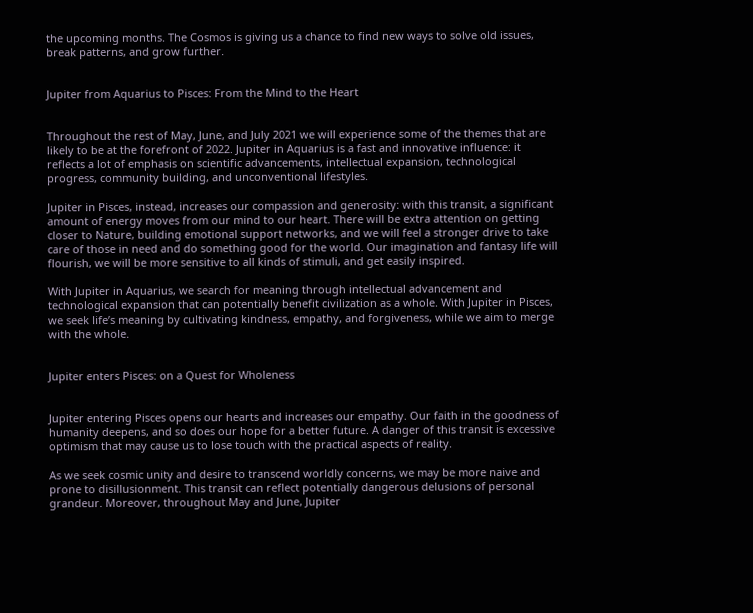the upcoming months. The Cosmos is giving us a chance to find new ways to solve old issues, break patterns, and grow further.


Jupiter from Aquarius to Pisces: From the Mind to the Heart


Throughout the rest of May, June, and July 2021 we will experience some of the themes that are likely to be at the forefront of 2022. Jupiter in Aquarius is a fast and innovative influence: it reflects a lot of emphasis on scientific advancements, intellectual expansion, technological progress, community building, and unconventional lifestyles.

Jupiter in Pisces, instead, increases our compassion and generosity: with this transit, a significant amount of energy moves from our mind to our heart. There will be extra attention on getting closer to Nature, building emotional support networks, and we will feel a stronger drive to take care of those in need and do something good for the world. Our imagination and fantasy life will flourish, we will be more sensitive to all kinds of stimuli, and get easily inspired.

With Jupiter in Aquarius, we search for meaning through intellectual advancement and technological expansion that can potentially benefit civilization as a whole. With Jupiter in Pisces, we seek life’s meaning by cultivating kindness, empathy, and forgiveness, while we aim to merge with the whole.


Jupiter enters Pisces: on a Quest for Wholeness


Jupiter entering Pisces opens our hearts and increases our empathy. Our faith in the goodness of humanity deepens, and so does our hope for a better future. A danger of this transit is excessive optimism that may cause us to lose touch with the practical aspects of reality.

As we seek cosmic unity and desire to transcend worldly concerns, we may be more naive and prone to disillusionment. This transit can reflect potentially dangerous delusions of personal grandeur. Moreover, throughout May and June, Jupiter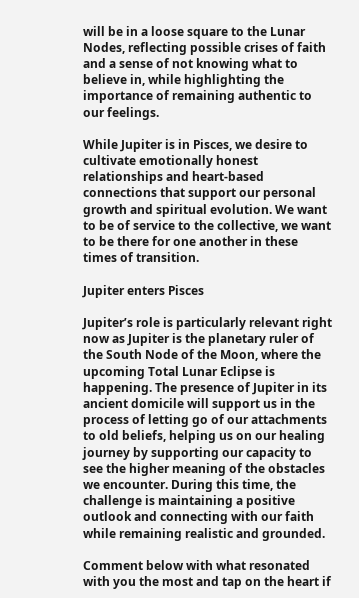will be in a loose square to the Lunar Nodes, reflecting possible crises of faith and a sense of not knowing what to believe in, while highlighting the importance of remaining authentic to our feelings.

While Jupiter is in Pisces, we desire to cultivate emotionally honest relationships and heart-based connections that support our personal growth and spiritual evolution. We want to be of service to the collective, we want to be there for one another in these times of transition.

Jupiter enters Pisces

Jupiter’s role is particularly relevant right now as Jupiter is the planetary ruler of the South Node of the Moon, where the upcoming Total Lunar Eclipse is happening. The presence of Jupiter in its ancient domicile will support us in the process of letting go of our attachments to old beliefs, helping us on our healing journey by supporting our capacity to see the higher meaning of the obstacles we encounter. During this time, the challenge is maintaining a positive outlook and connecting with our faith while remaining realistic and grounded.

Comment below with what resonated with you the most and tap on the heart if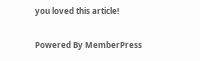you loved this article!

Powered By MemberPress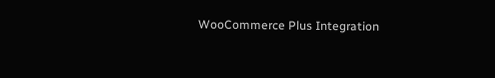WooCommerce Plus Integration